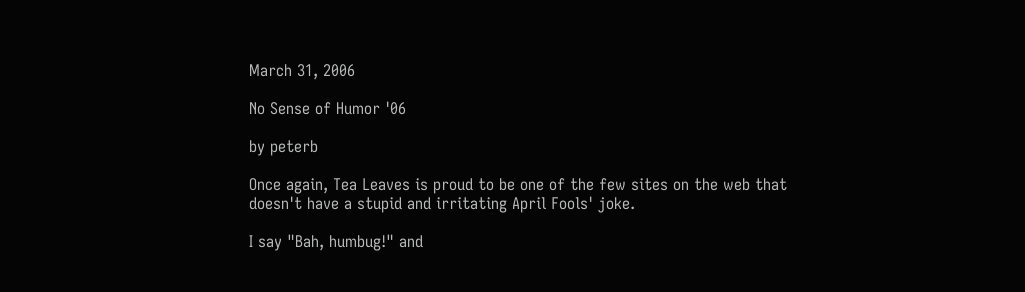March 31, 2006

No Sense of Humor '06

by peterb

Once again, Tea Leaves is proud to be one of the few sites on the web that doesn't have a stupid and irritating April Fools' joke.

I say "Bah, humbug!" and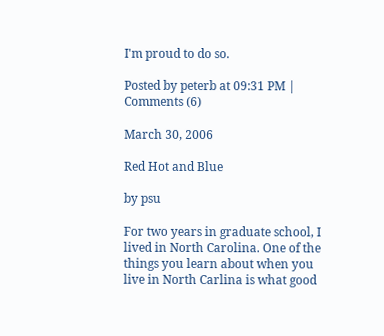I'm proud to do so.

Posted by peterb at 09:31 PM | Comments (6)

March 30, 2006

Red Hot and Blue

by psu

For two years in graduate school, I lived in North Carolina. One of the things you learn about when you live in North Carlina is what good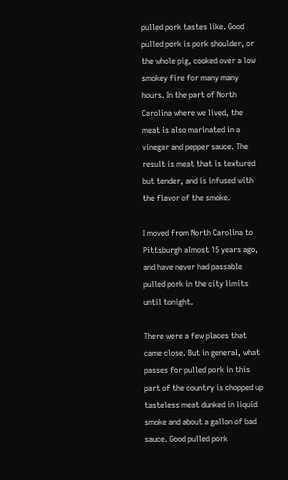pulled pork tastes like. Good pulled pork is pork shoulder, or the whole pig, cooked over a low smokey fire for many many hours. In the part of North Carolina where we lived, the meat is also marinated in a vinegar and pepper sauce. The result is meat that is textured but tender, and is infused with the flavor of the smoke.

I moved from North Carolina to Pittsburgh almost 15 years ago, and have never had passable pulled pork in the city limits until tonight.

There were a few places that came close. But in general, what passes for pulled pork in this part of the country is chopped up tasteless meat dunked in liquid smoke and about a gallon of bad sauce. Good pulled pork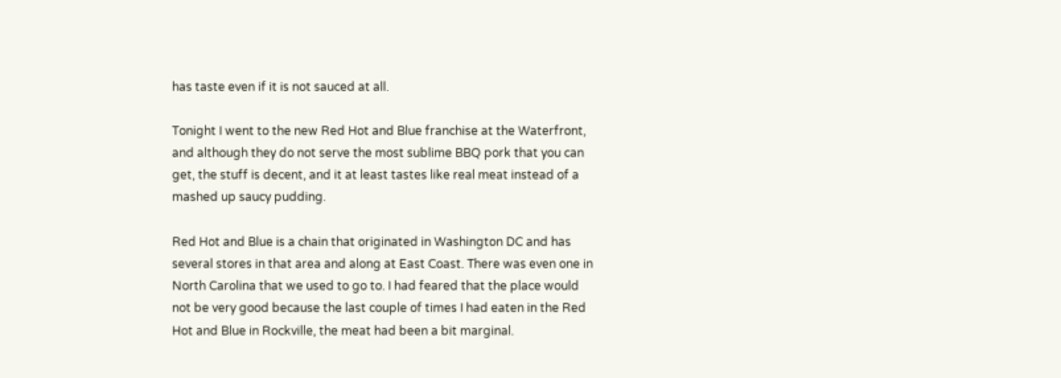has taste even if it is not sauced at all.

Tonight I went to the new Red Hot and Blue franchise at the Waterfront, and although they do not serve the most sublime BBQ pork that you can get, the stuff is decent, and it at least tastes like real meat instead of a mashed up saucy pudding.

Red Hot and Blue is a chain that originated in Washington DC and has several stores in that area and along at East Coast. There was even one in North Carolina that we used to go to. I had feared that the place would not be very good because the last couple of times I had eaten in the Red Hot and Blue in Rockville, the meat had been a bit marginal.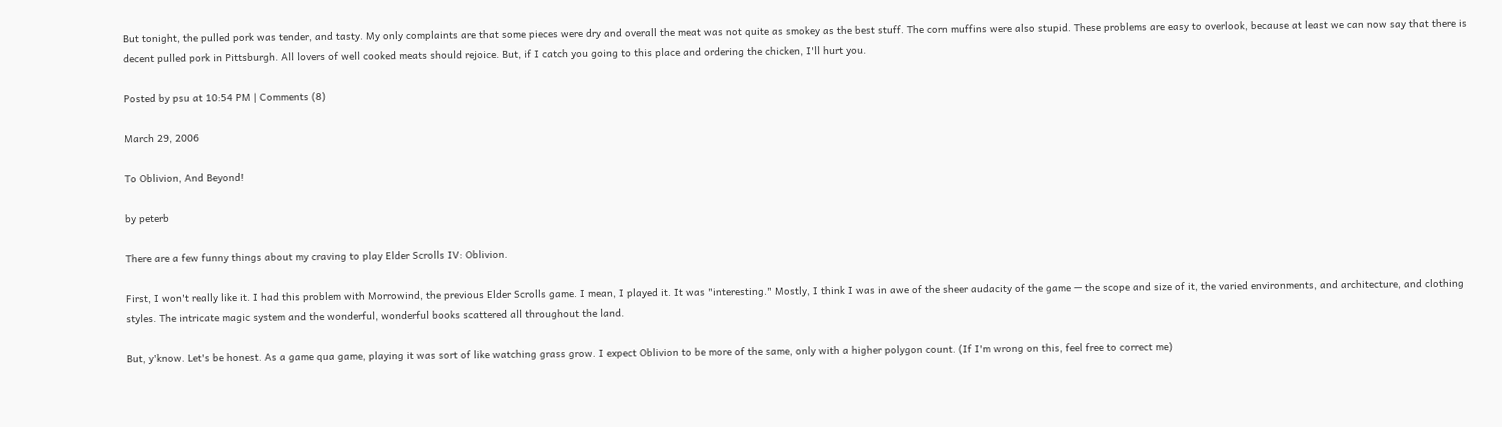But tonight, the pulled pork was tender, and tasty. My only complaints are that some pieces were dry and overall the meat was not quite as smokey as the best stuff. The corn muffins were also stupid. These problems are easy to overlook, because at least we can now say that there is decent pulled pork in Pittsburgh. All lovers of well cooked meats should rejoice. But, if I catch you going to this place and ordering the chicken, I'll hurt you.

Posted by psu at 10:54 PM | Comments (8)

March 29, 2006

To Oblivion, And Beyond!

by peterb

There are a few funny things about my craving to play Elder Scrolls IV: Oblivion.

First, I won't really like it. I had this problem with Morrowind, the previous Elder Scrolls game. I mean, I played it. It was "interesting." Mostly, I think I was in awe of the sheer audacity of the game — the scope and size of it, the varied environments, and architecture, and clothing styles. The intricate magic system and the wonderful, wonderful books scattered all throughout the land.

But, y'know. Let's be honest. As a game qua game, playing it was sort of like watching grass grow. I expect Oblivion to be more of the same, only with a higher polygon count. (If I'm wrong on this, feel free to correct me)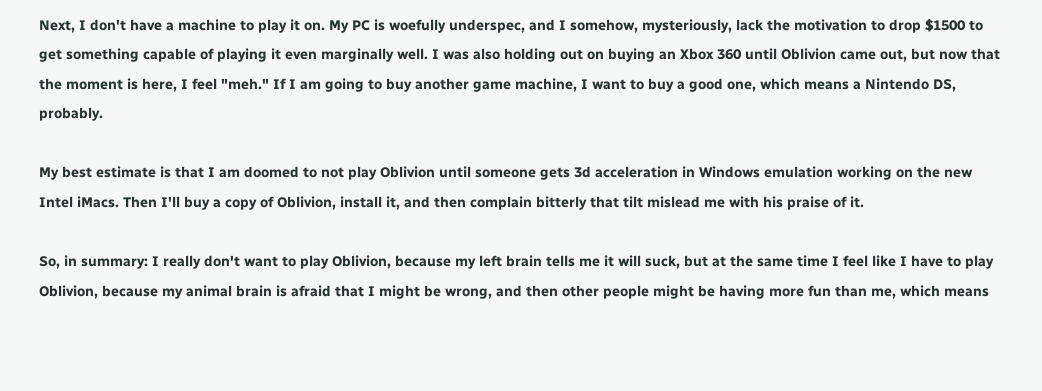Next, I don't have a machine to play it on. My PC is woefully underspec, and I somehow, mysteriously, lack the motivation to drop $1500 to get something capable of playing it even marginally well. I was also holding out on buying an Xbox 360 until Oblivion came out, but now that the moment is here, I feel "meh." If I am going to buy another game machine, I want to buy a good one, which means a Nintendo DS, probably.

My best estimate is that I am doomed to not play Oblivion until someone gets 3d acceleration in Windows emulation working on the new Intel iMacs. Then I'll buy a copy of Oblivion, install it, and then complain bitterly that tilt mislead me with his praise of it.

So, in summary: I really don't want to play Oblivion, because my left brain tells me it will suck, but at the same time I feel like I have to play Oblivion, because my animal brain is afraid that I might be wrong, and then other people might be having more fun than me, which means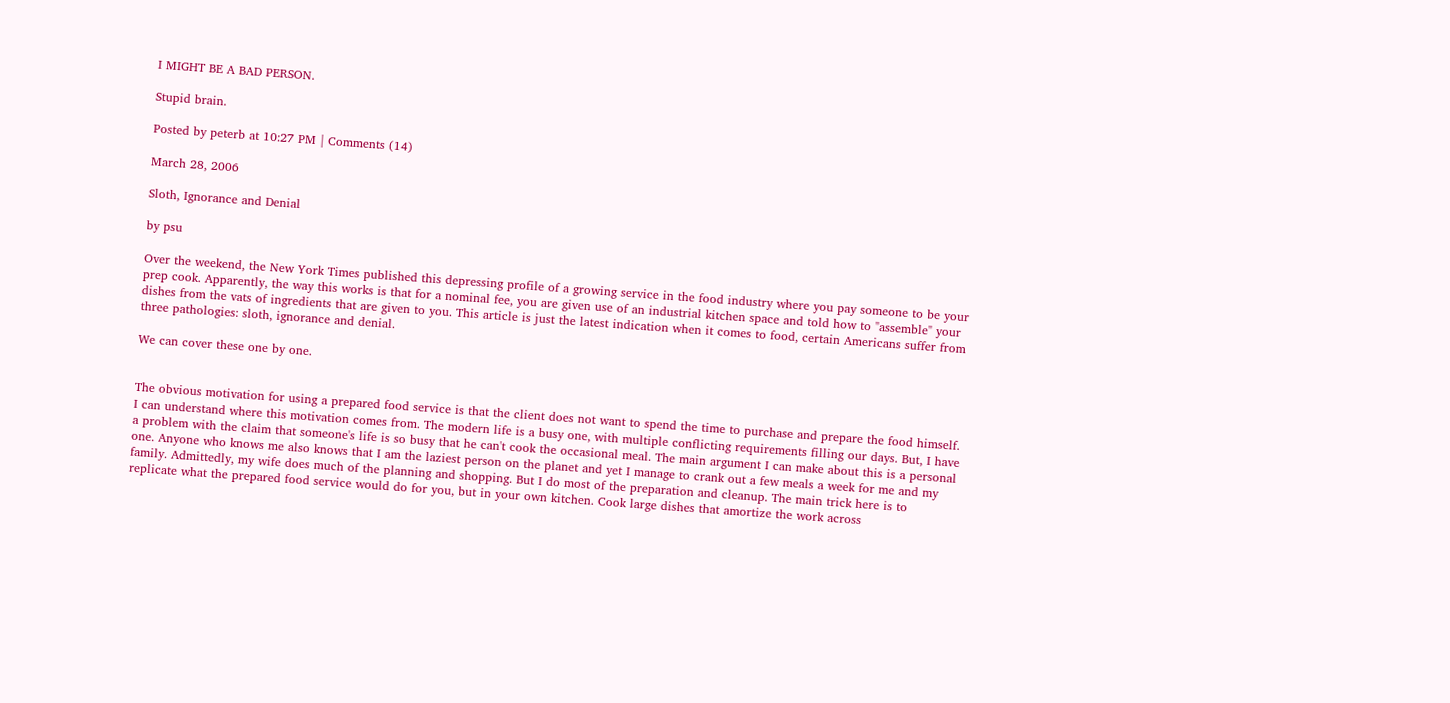I MIGHT BE A BAD PERSON.

Stupid brain.

Posted by peterb at 10:27 PM | Comments (14)

March 28, 2006

Sloth, Ignorance and Denial

by psu

Over the weekend, the New York Times published this depressing profile of a growing service in the food industry where you pay someone to be your prep cook. Apparently, the way this works is that for a nominal fee, you are given use of an industrial kitchen space and told how to "assemble" your dishes from the vats of ingredients that are given to you. This article is just the latest indication when it comes to food, certain Americans suffer from three pathologies: sloth, ignorance and denial.

We can cover these one by one.


The obvious motivation for using a prepared food service is that the client does not want to spend the time to purchase and prepare the food himself. I can understand where this motivation comes from. The modern life is a busy one, with multiple conflicting requirements filling our days. But, I have a problem with the claim that someone's life is so busy that he can't cook the occasional meal. The main argument I can make about this is a personal one. Anyone who knows me also knows that I am the laziest person on the planet and yet I manage to crank out a few meals a week for me and my family. Admittedly, my wife does much of the planning and shopping. But I do most of the preparation and cleanup. The main trick here is to replicate what the prepared food service would do for you, but in your own kitchen. Cook large dishes that amortize the work across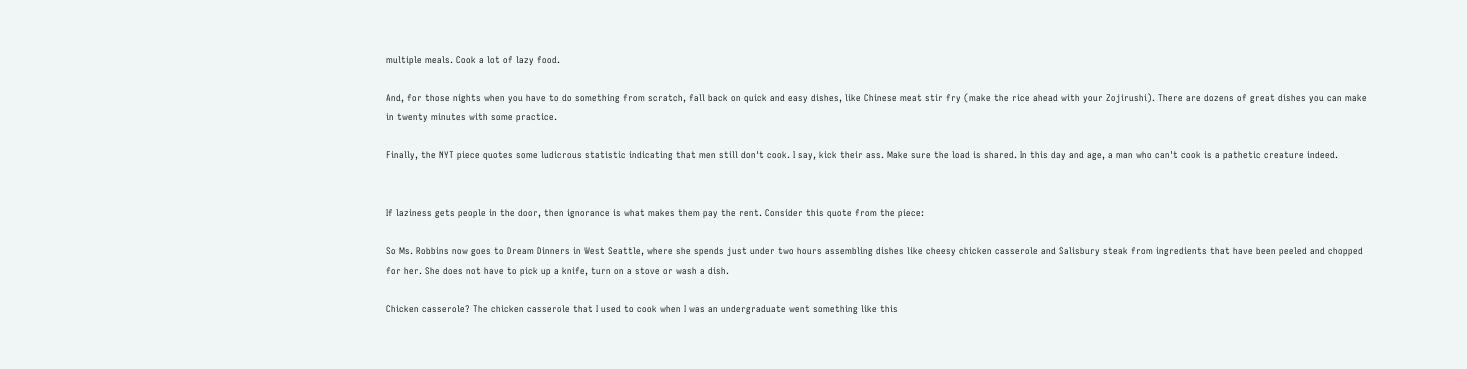multiple meals. Cook a lot of lazy food.

And, for those nights when you have to do something from scratch, fall back on quick and easy dishes, like Chinese meat stir fry (make the rice ahead with your Zojirushi). There are dozens of great dishes you can make in twenty minutes with some practice.

Finally, the NYT piece quotes some ludicrous statistic indicating that men still don't cook. I say, kick their ass. Make sure the load is shared. In this day and age, a man who can't cook is a pathetic creature indeed.


If laziness gets people in the door, then ignorance is what makes them pay the rent. Consider this quote from the piece:

So Ms. Robbins now goes to Dream Dinners in West Seattle, where she spends just under two hours assembling dishes like cheesy chicken casserole and Salisbury steak from ingredients that have been peeled and chopped for her. She does not have to pick up a knife, turn on a stove or wash a dish.

Chicken casserole? The chicken casserole that I used to cook when I was an undergraduate went something like this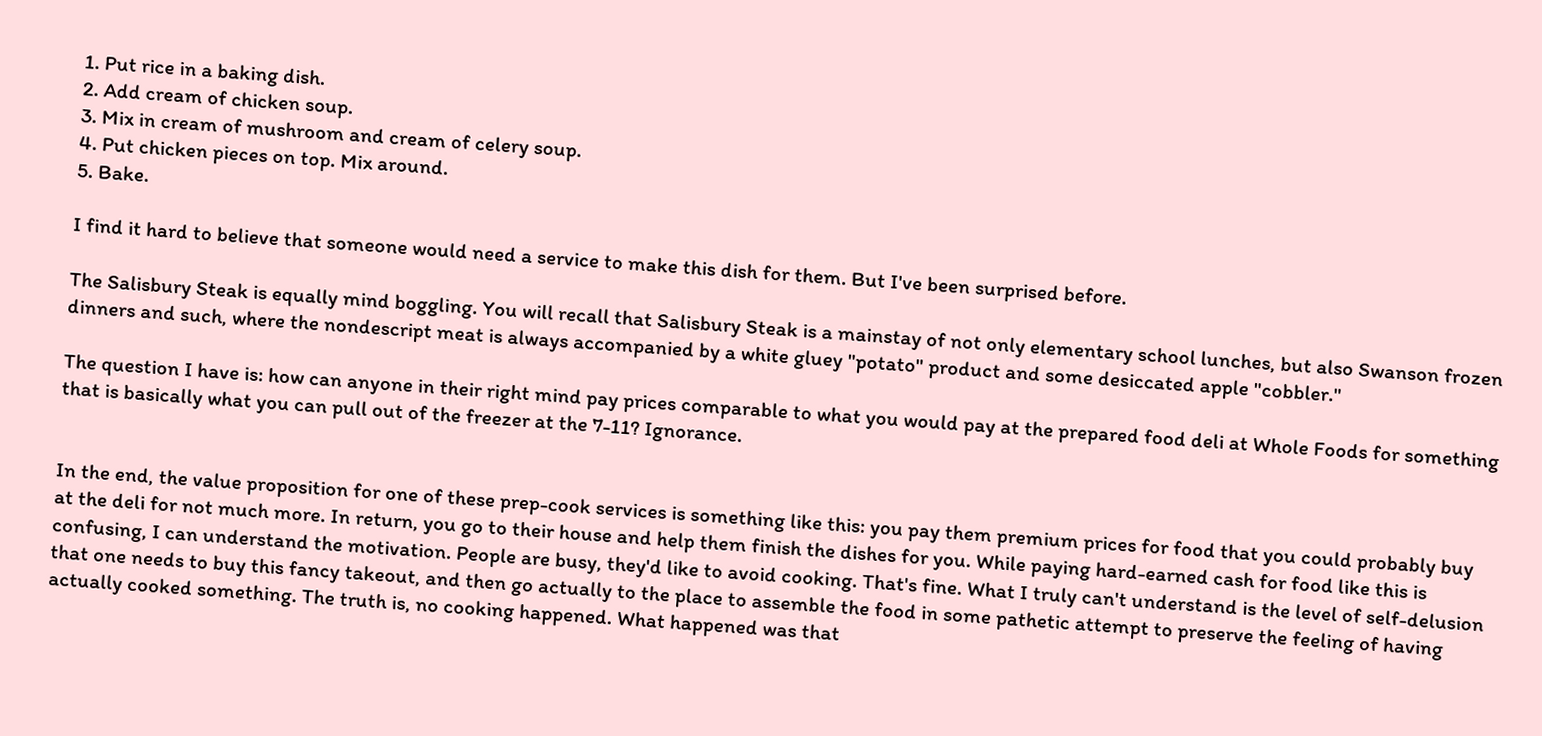1. Put rice in a baking dish.
2. Add cream of chicken soup.
3. Mix in cream of mushroom and cream of celery soup.
4. Put chicken pieces on top. Mix around.
5. Bake.

I find it hard to believe that someone would need a service to make this dish for them. But I've been surprised before.

The Salisbury Steak is equally mind boggling. You will recall that Salisbury Steak is a mainstay of not only elementary school lunches, but also Swanson frozen dinners and such, where the nondescript meat is always accompanied by a white gluey "potato" product and some desiccated apple "cobbler."

The question I have is: how can anyone in their right mind pay prices comparable to what you would pay at the prepared food deli at Whole Foods for something that is basically what you can pull out of the freezer at the 7-11? Ignorance.


In the end, the value proposition for one of these prep-cook services is something like this: you pay them premium prices for food that you could probably buy at the deli for not much more. In return, you go to their house and help them finish the dishes for you. While paying hard-earned cash for food like this is confusing, I can understand the motivation. People are busy, they'd like to avoid cooking. That's fine. What I truly can't understand is the level of self-delusion that one needs to buy this fancy takeout, and then go actually to the place to assemble the food in some pathetic attempt to preserve the feeling of having actually cooked something. The truth is, no cooking happened. What happened was that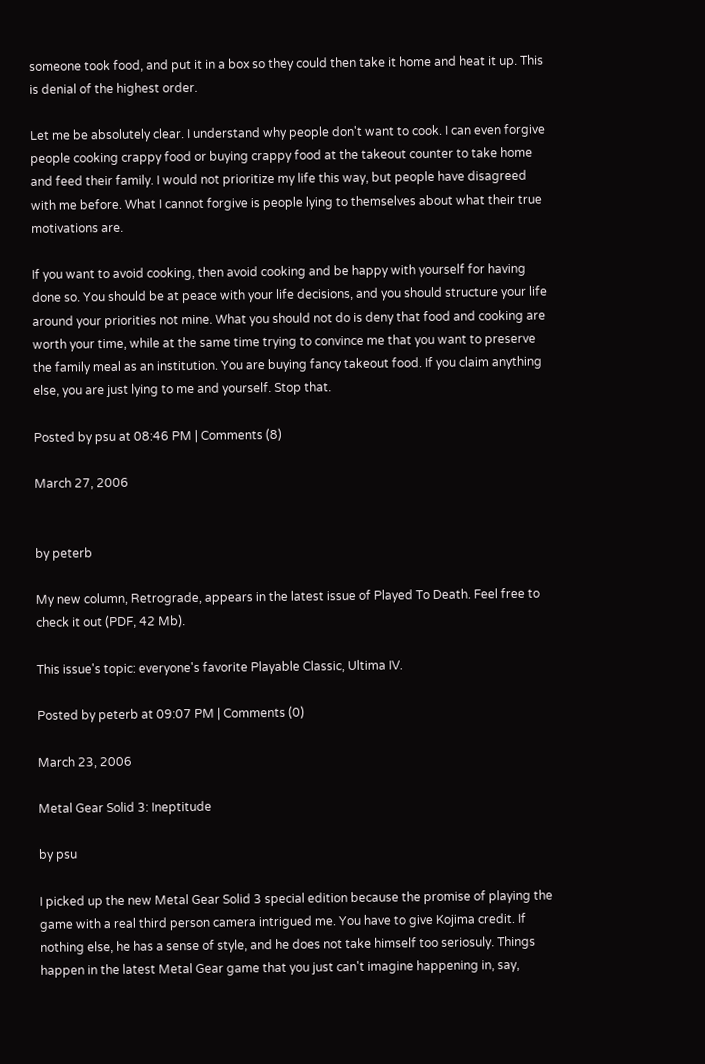someone took food, and put it in a box so they could then take it home and heat it up. This is denial of the highest order.

Let me be absolutely clear. I understand why people don't want to cook. I can even forgive people cooking crappy food or buying crappy food at the takeout counter to take home and feed their family. I would not prioritize my life this way, but people have disagreed with me before. What I cannot forgive is people lying to themselves about what their true motivations are.

If you want to avoid cooking, then avoid cooking and be happy with yourself for having done so. You should be at peace with your life decisions, and you should structure your life around your priorities not mine. What you should not do is deny that food and cooking are worth your time, while at the same time trying to convince me that you want to preserve the family meal as an institution. You are buying fancy takeout food. If you claim anything else, you are just lying to me and yourself. Stop that.

Posted by psu at 08:46 PM | Comments (8)

March 27, 2006


by peterb

My new column, Retrograde, appears in the latest issue of Played To Death. Feel free to check it out (PDF, 42 Mb).

This issue's topic: everyone's favorite Playable Classic, Ultima IV.

Posted by peterb at 09:07 PM | Comments (0)

March 23, 2006

Metal Gear Solid 3: Ineptitude

by psu

I picked up the new Metal Gear Solid 3 special edition because the promise of playing the game with a real third person camera intrigued me. You have to give Kojima credit. If nothing else, he has a sense of style, and he does not take himself too seriosuly. Things happen in the latest Metal Gear game that you just can't imagine happening in, say,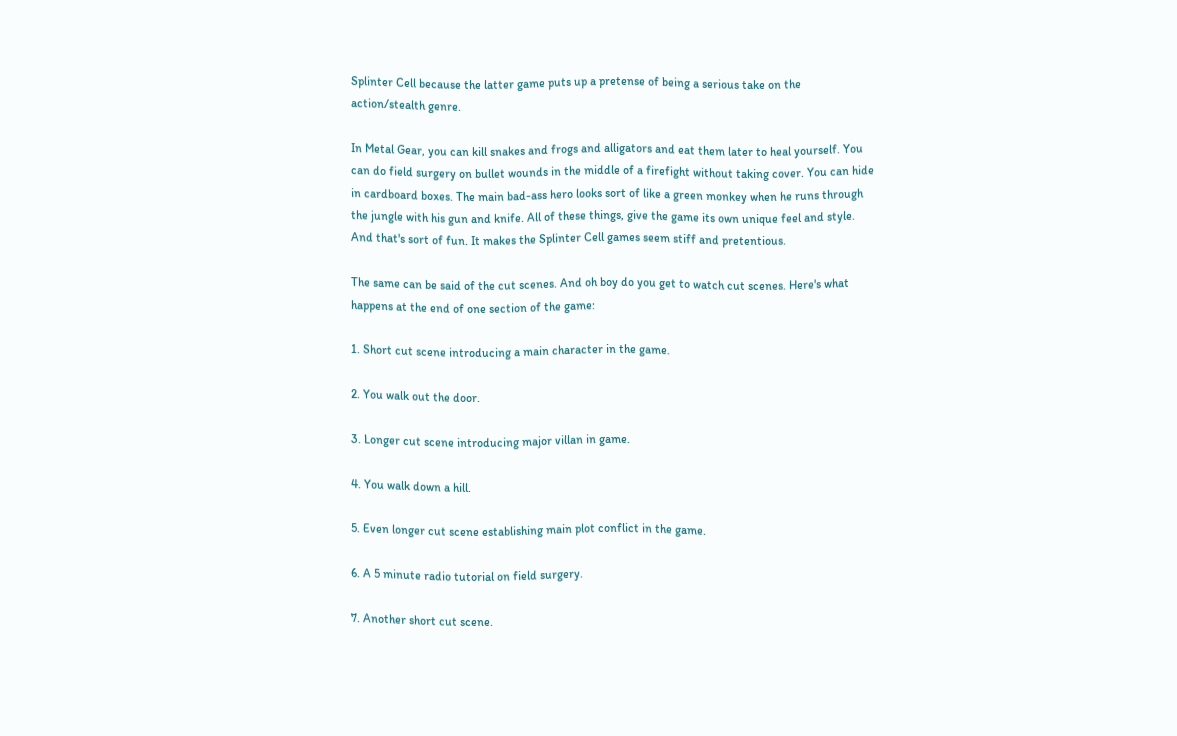Splinter Cell because the latter game puts up a pretense of being a serious take on the action/stealth genre.

In Metal Gear, you can kill snakes and frogs and alligators and eat them later to heal yourself. You can do field surgery on bullet wounds in the middle of a firefight without taking cover. You can hide in cardboard boxes. The main bad-ass hero looks sort of like a green monkey when he runs through the jungle with his gun and knife. All of these things, give the game its own unique feel and style. And that's sort of fun. It makes the Splinter Cell games seem stiff and pretentious.

The same can be said of the cut scenes. And oh boy do you get to watch cut scenes. Here's what happens at the end of one section of the game:

1. Short cut scene introducing a main character in the game.

2. You walk out the door.

3. Longer cut scene introducing major villan in game.

4. You walk down a hill.

5. Even longer cut scene establishing main plot conflict in the game.

6. A 5 minute radio tutorial on field surgery.

7. Another short cut scene.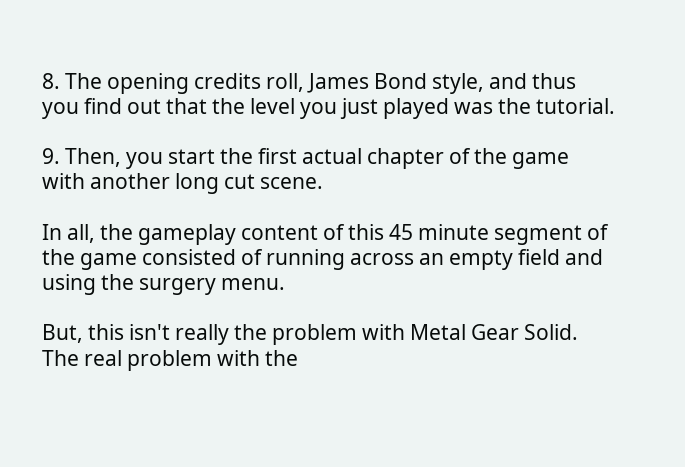8. The opening credits roll, James Bond style, and thus you find out that the level you just played was the tutorial.

9. Then, you start the first actual chapter of the game with another long cut scene.

In all, the gameplay content of this 45 minute segment of the game consisted of running across an empty field and using the surgery menu.

But, this isn't really the problem with Metal Gear Solid. The real problem with the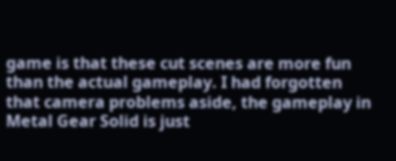game is that these cut scenes are more fun than the actual gameplay. I had forgotten that camera problems aside, the gameplay in Metal Gear Solid is just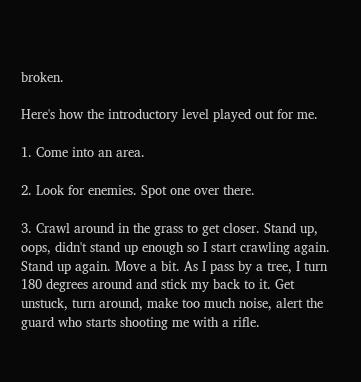broken.

Here's how the introductory level played out for me.

1. Come into an area.

2. Look for enemies. Spot one over there.

3. Crawl around in the grass to get closer. Stand up, oops, didn't stand up enough so I start crawling again. Stand up again. Move a bit. As I pass by a tree, I turn 180 degrees around and stick my back to it. Get unstuck, turn around, make too much noise, alert the guard who starts shooting me with a rifle.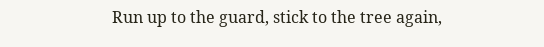Run up to the guard, stick to the tree again,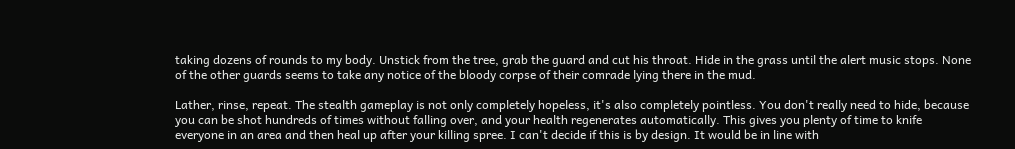taking dozens of rounds to my body. Unstick from the tree, grab the guard and cut his throat. Hide in the grass until the alert music stops. None of the other guards seems to take any notice of the bloody corpse of their comrade lying there in the mud.

Lather, rinse, repeat. The stealth gameplay is not only completely hopeless, it's also completely pointless. You don't really need to hide, because you can be shot hundreds of times without falling over, and your health regenerates automatically. This gives you plenty of time to knife everyone in an area and then heal up after your killing spree. I can't decide if this is by design. It would be in line with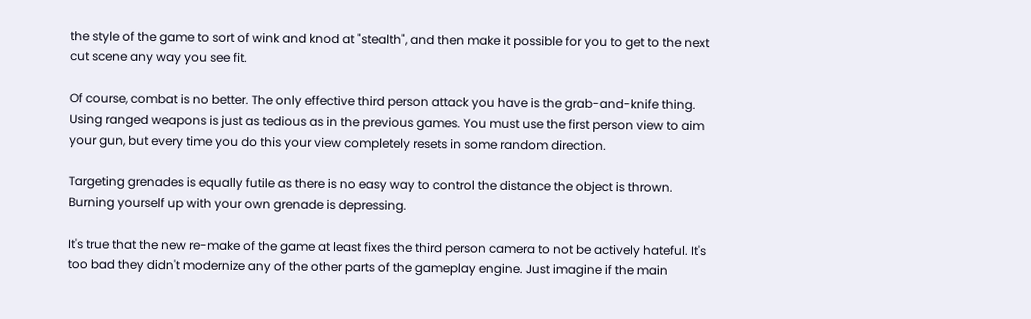the style of the game to sort of wink and knod at "stealth", and then make it possible for you to get to the next cut scene any way you see fit.

Of course, combat is no better. The only effective third person attack you have is the grab-and-knife thing. Using ranged weapons is just as tedious as in the previous games. You must use the first person view to aim your gun, but every time you do this your view completely resets in some random direction.

Targeting grenades is equally futile as there is no easy way to control the distance the object is thrown. Burning yourself up with your own grenade is depressing.

It's true that the new re-make of the game at least fixes the third person camera to not be actively hateful. It's too bad they didn't modernize any of the other parts of the gameplay engine. Just imagine if the main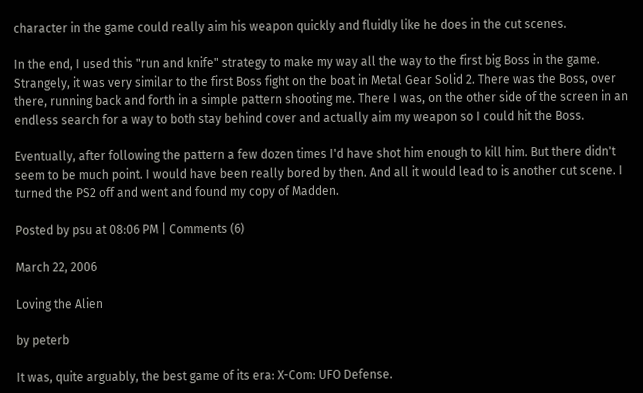character in the game could really aim his weapon quickly and fluidly like he does in the cut scenes.

In the end, I used this "run and knife" strategy to make my way all the way to the first big Boss in the game. Strangely, it was very similar to the first Boss fight on the boat in Metal Gear Solid 2. There was the Boss, over there, running back and forth in a simple pattern shooting me. There I was, on the other side of the screen in an endless search for a way to both stay behind cover and actually aim my weapon so I could hit the Boss.

Eventually, after following the pattern a few dozen times I'd have shot him enough to kill him. But there didn't seem to be much point. I would have been really bored by then. And all it would lead to is another cut scene. I turned the PS2 off and went and found my copy of Madden.

Posted by psu at 08:06 PM | Comments (6)

March 22, 2006

Loving the Alien

by peterb

It was, quite arguably, the best game of its era: X-Com: UFO Defense.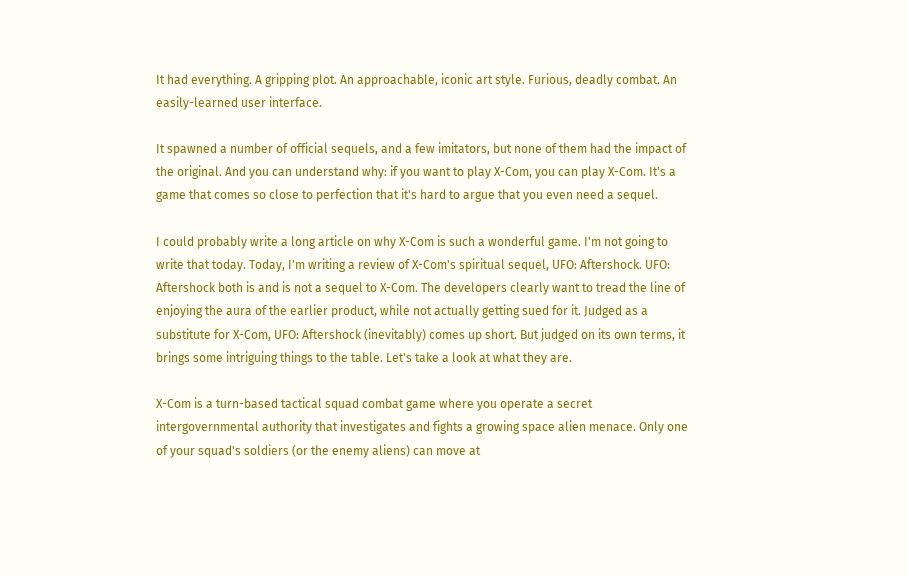It had everything. A gripping plot. An approachable, iconic art style. Furious, deadly combat. An easily-learned user interface.

It spawned a number of official sequels, and a few imitators, but none of them had the impact of the original. And you can understand why: if you want to play X-Com, you can play X-Com. It's a game that comes so close to perfection that it's hard to argue that you even need a sequel.

I could probably write a long article on why X-Com is such a wonderful game. I'm not going to write that today. Today, I'm writing a review of X-Com's spiritual sequel, UFO: Aftershock. UFO: Aftershock both is and is not a sequel to X-Com. The developers clearly want to tread the line of enjoying the aura of the earlier product, while not actually getting sued for it. Judged as a substitute for X-Com, UFO: Aftershock (inevitably) comes up short. But judged on its own terms, it brings some intriguing things to the table. Let's take a look at what they are.

X-Com is a turn-based tactical squad combat game where you operate a secret intergovernmental authority that investigates and fights a growing space alien menace. Only one of your squad's soldiers (or the enemy aliens) can move at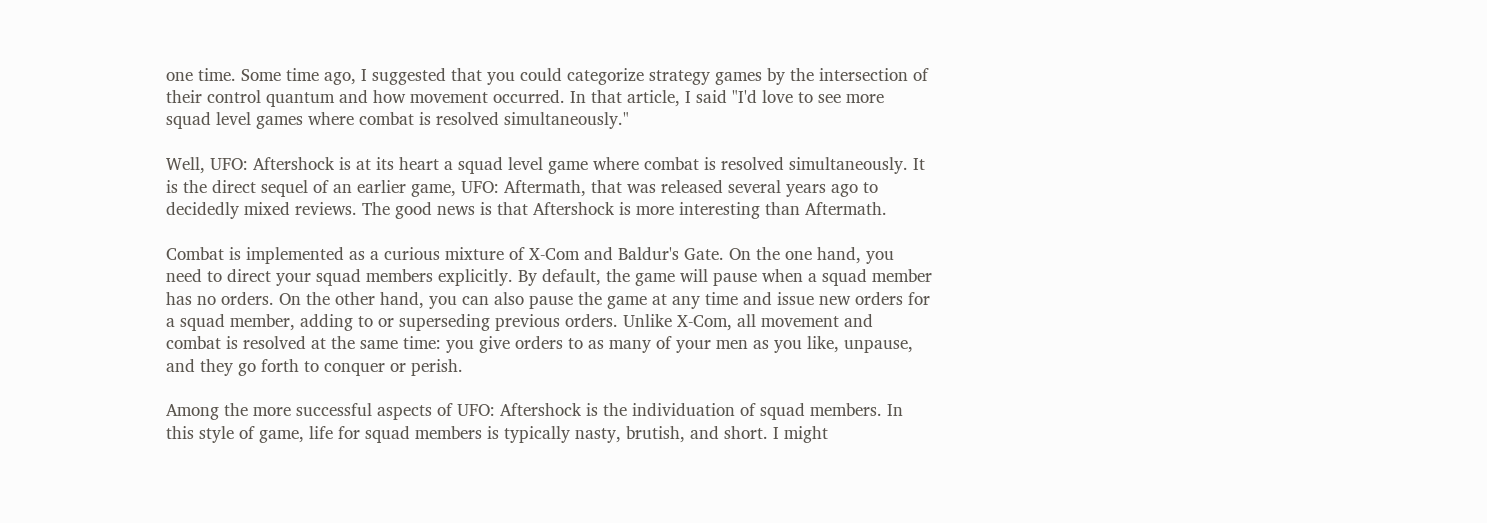one time. Some time ago, I suggested that you could categorize strategy games by the intersection of their control quantum and how movement occurred. In that article, I said "I'd love to see more squad level games where combat is resolved simultaneously."

Well, UFO: Aftershock is at its heart a squad level game where combat is resolved simultaneously. It is the direct sequel of an earlier game, UFO: Aftermath, that was released several years ago to decidedly mixed reviews. The good news is that Aftershock is more interesting than Aftermath.

Combat is implemented as a curious mixture of X-Com and Baldur's Gate. On the one hand, you need to direct your squad members explicitly. By default, the game will pause when a squad member has no orders. On the other hand, you can also pause the game at any time and issue new orders for a squad member, adding to or superseding previous orders. Unlike X-Com, all movement and combat is resolved at the same time: you give orders to as many of your men as you like, unpause, and they go forth to conquer or perish.

Among the more successful aspects of UFO: Aftershock is the individuation of squad members. In this style of game, life for squad members is typically nasty, brutish, and short. I might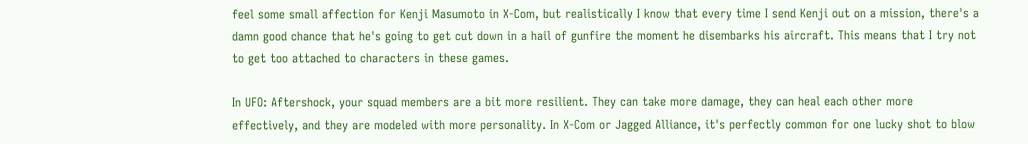feel some small affection for Kenji Masumoto in X-Com, but realistically I know that every time I send Kenji out on a mission, there's a damn good chance that he's going to get cut down in a hail of gunfire the moment he disembarks his aircraft. This means that I try not to get too attached to characters in these games.

In UFO: Aftershock, your squad members are a bit more resilient. They can take more damage, they can heal each other more effectively, and they are modeled with more personality. In X-Com or Jagged Alliance, it's perfectly common for one lucky shot to blow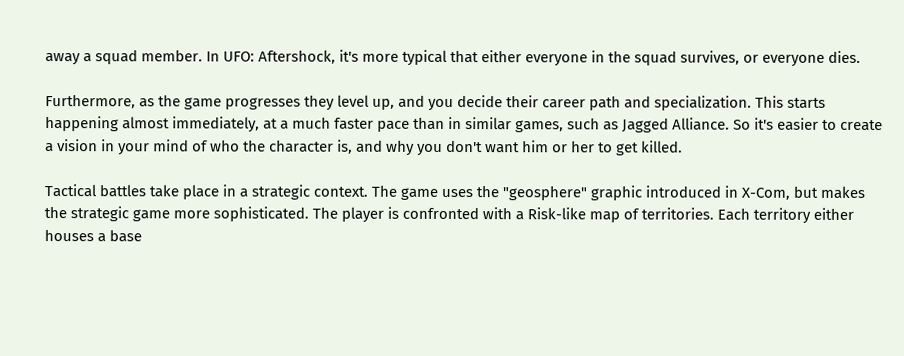away a squad member. In UFO: Aftershock, it's more typical that either everyone in the squad survives, or everyone dies.

Furthermore, as the game progresses they level up, and you decide their career path and specialization. This starts happening almost immediately, at a much faster pace than in similar games, such as Jagged Alliance. So it's easier to create a vision in your mind of who the character is, and why you don't want him or her to get killed.

Tactical battles take place in a strategic context. The game uses the "geosphere" graphic introduced in X-Com, but makes the strategic game more sophisticated. The player is confronted with a Risk-like map of territories. Each territory either houses a base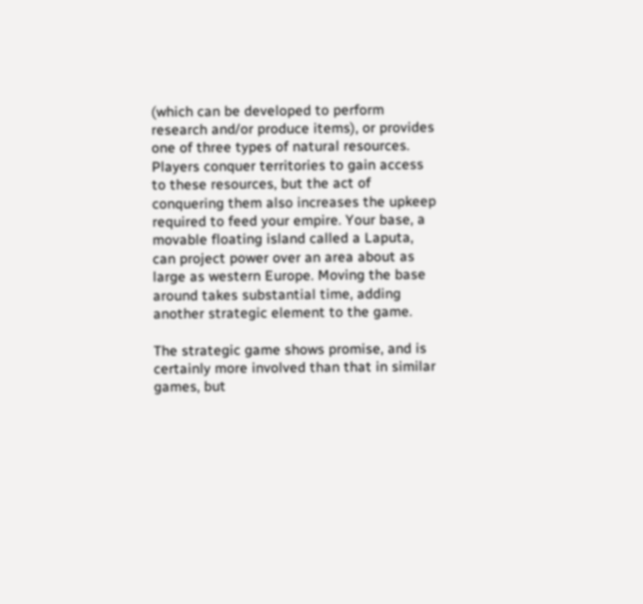(which can be developed to perform research and/or produce items), or provides one of three types of natural resources. Players conquer territories to gain access to these resources, but the act of conquering them also increases the upkeep required to feed your empire. Your base, a movable floating island called a Laputa, can project power over an area about as large as western Europe. Moving the base around takes substantial time, adding another strategic element to the game.

The strategic game shows promise, and is certainly more involved than that in similar games, but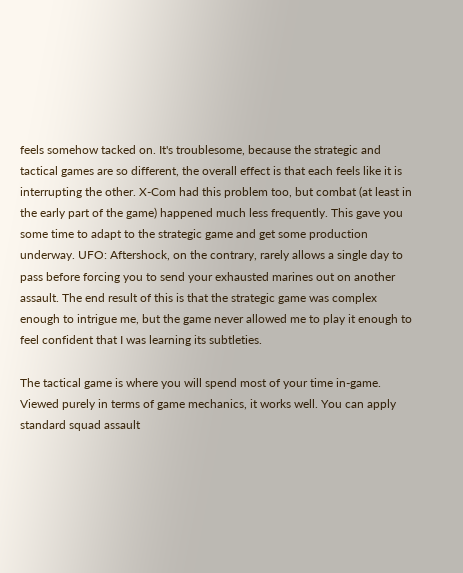feels somehow tacked on. It's troublesome, because the strategic and tactical games are so different, the overall effect is that each feels like it is interrupting the other. X-Com had this problem too, but combat (at least in the early part of the game) happened much less frequently. This gave you some time to adapt to the strategic game and get some production underway. UFO: Aftershock, on the contrary, rarely allows a single day to pass before forcing you to send your exhausted marines out on another assault. The end result of this is that the strategic game was complex enough to intrigue me, but the game never allowed me to play it enough to feel confident that I was learning its subtleties.

The tactical game is where you will spend most of your time in-game. Viewed purely in terms of game mechanics, it works well. You can apply standard squad assault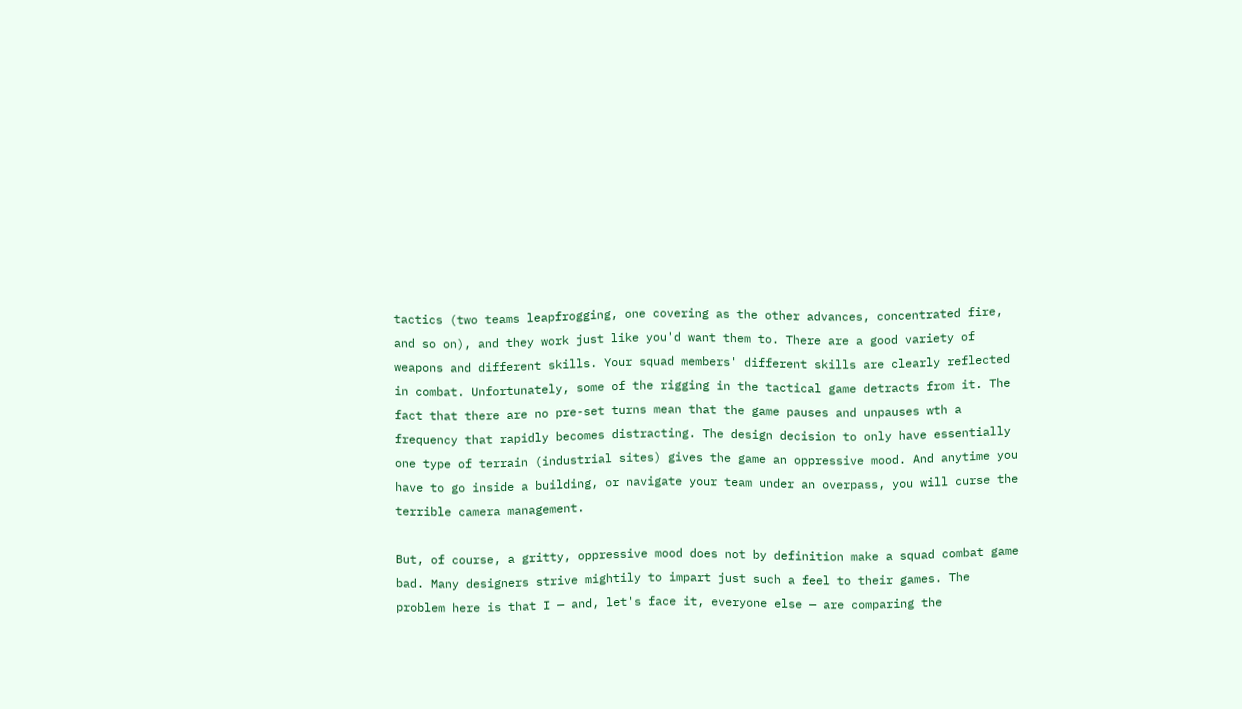tactics (two teams leapfrogging, one covering as the other advances, concentrated fire, and so on), and they work just like you'd want them to. There are a good variety of weapons and different skills. Your squad members' different skills are clearly reflected in combat. Unfortunately, some of the rigging in the tactical game detracts from it. The fact that there are no pre-set turns mean that the game pauses and unpauses wth a frequency that rapidly becomes distracting. The design decision to only have essentially one type of terrain (industrial sites) gives the game an oppressive mood. And anytime you have to go inside a building, or navigate your team under an overpass, you will curse the terrible camera management.

But, of course, a gritty, oppressive mood does not by definition make a squad combat game bad. Many designers strive mightily to impart just such a feel to their games. The problem here is that I — and, let's face it, everyone else — are comparing the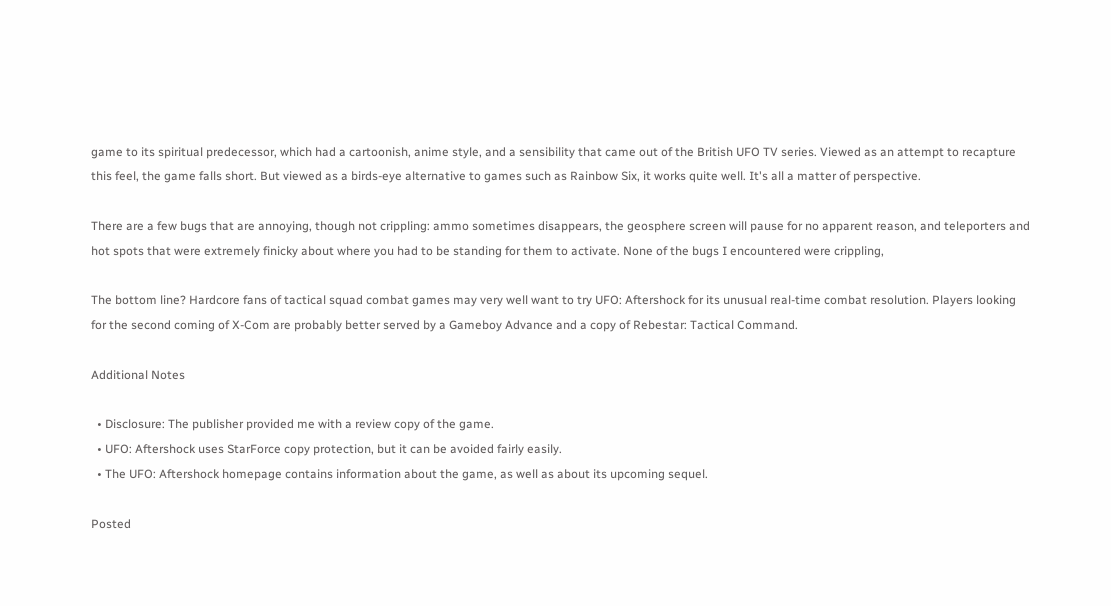game to its spiritual predecessor, which had a cartoonish, anime style, and a sensibility that came out of the British UFO TV series. Viewed as an attempt to recapture this feel, the game falls short. But viewed as a birds-eye alternative to games such as Rainbow Six, it works quite well. It's all a matter of perspective.

There are a few bugs that are annoying, though not crippling: ammo sometimes disappears, the geosphere screen will pause for no apparent reason, and teleporters and hot spots that were extremely finicky about where you had to be standing for them to activate. None of the bugs I encountered were crippling,

The bottom line? Hardcore fans of tactical squad combat games may very well want to try UFO: Aftershock for its unusual real-time combat resolution. Players looking for the second coming of X-Com are probably better served by a Gameboy Advance and a copy of Rebestar: Tactical Command.

Additional Notes

  • Disclosure: The publisher provided me with a review copy of the game.
  • UFO: Aftershock uses StarForce copy protection, but it can be avoided fairly easily.
  • The UFO: Aftershock homepage contains information about the game, as well as about its upcoming sequel.

Posted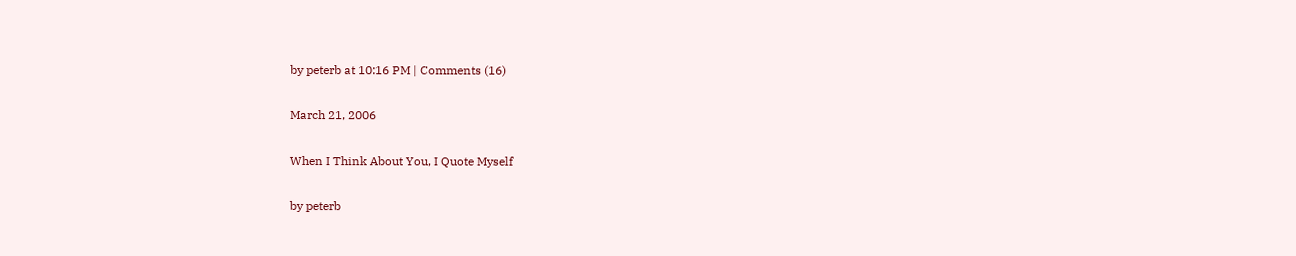by peterb at 10:16 PM | Comments (16)

March 21, 2006

When I Think About You, I Quote Myself

by peterb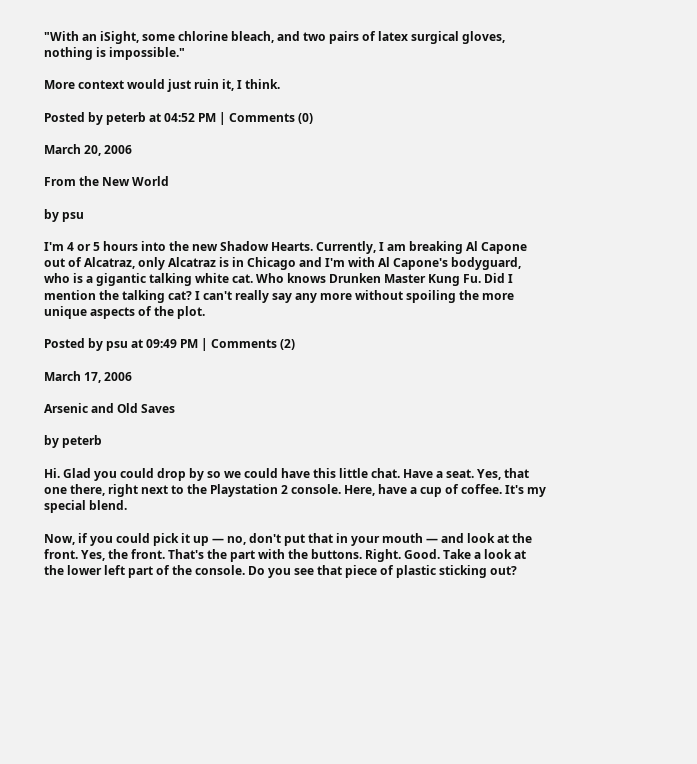"With an iSight, some chlorine bleach, and two pairs of latex surgical gloves, nothing is impossible."

More context would just ruin it, I think.

Posted by peterb at 04:52 PM | Comments (0)

March 20, 2006

From the New World

by psu

I'm 4 or 5 hours into the new Shadow Hearts. Currently, I am breaking Al Capone out of Alcatraz, only Alcatraz is in Chicago and I'm with Al Capone's bodyguard, who is a gigantic talking white cat. Who knows Drunken Master Kung Fu. Did I mention the talking cat? I can't really say any more without spoiling the more unique aspects of the plot.

Posted by psu at 09:49 PM | Comments (2)

March 17, 2006

Arsenic and Old Saves

by peterb

Hi. Glad you could drop by so we could have this little chat. Have a seat. Yes, that one there, right next to the Playstation 2 console. Here, have a cup of coffee. It's my special blend.

Now, if you could pick it up — no, don't put that in your mouth — and look at the front. Yes, the front. That's the part with the buttons. Right. Good. Take a look at the lower left part of the console. Do you see that piece of plastic sticking out?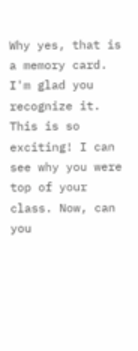Why yes, that is a memory card. I'm glad you recognize it. This is so exciting! I can see why you were top of your class. Now, can you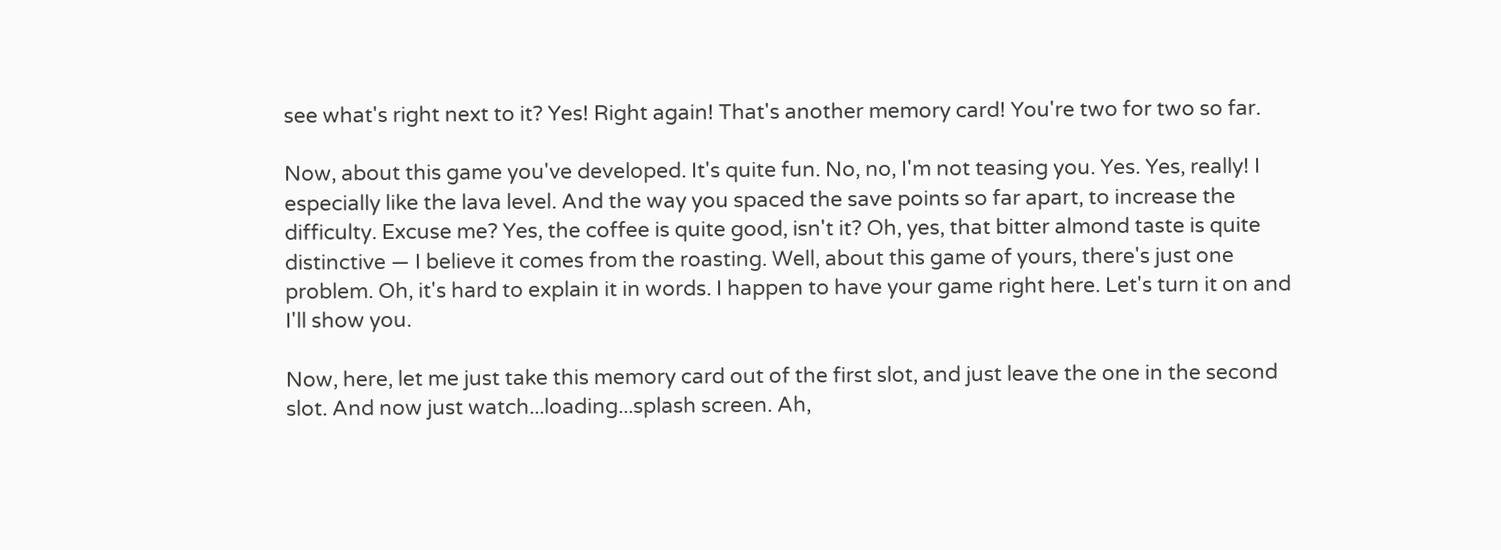see what's right next to it? Yes! Right again! That's another memory card! You're two for two so far.

Now, about this game you've developed. It's quite fun. No, no, I'm not teasing you. Yes. Yes, really! I especially like the lava level. And the way you spaced the save points so far apart, to increase the difficulty. Excuse me? Yes, the coffee is quite good, isn't it? Oh, yes, that bitter almond taste is quite distinctive — I believe it comes from the roasting. Well, about this game of yours, there's just one problem. Oh, it's hard to explain it in words. I happen to have your game right here. Let's turn it on and I'll show you.

Now, here, let me just take this memory card out of the first slot, and just leave the one in the second slot. And now just watch...loading...splash screen. Ah,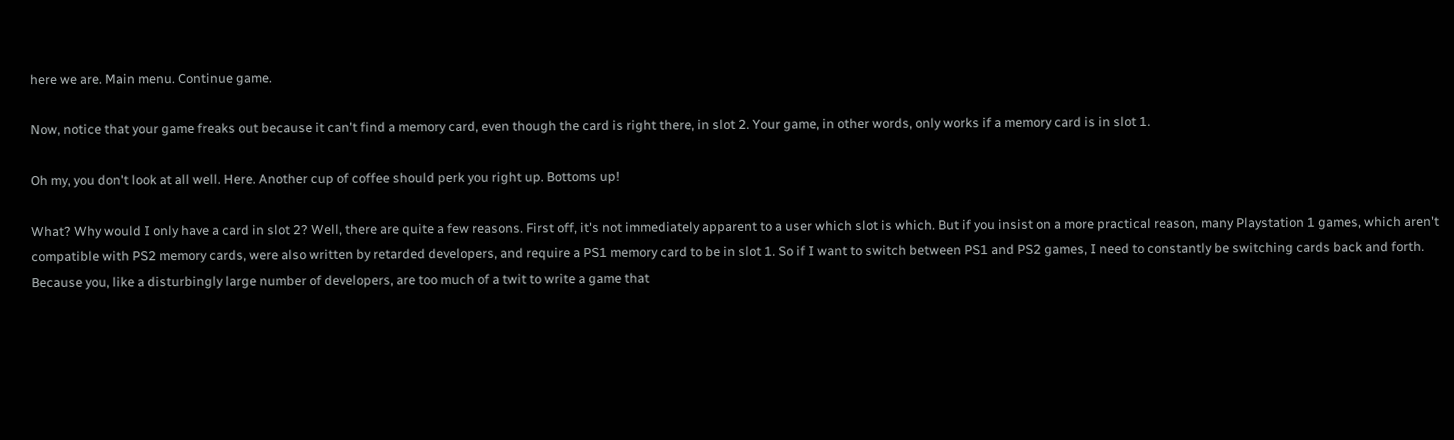here we are. Main menu. Continue game.

Now, notice that your game freaks out because it can't find a memory card, even though the card is right there, in slot 2. Your game, in other words, only works if a memory card is in slot 1.

Oh my, you don't look at all well. Here. Another cup of coffee should perk you right up. Bottoms up!

What? Why would I only have a card in slot 2? Well, there are quite a few reasons. First off, it's not immediately apparent to a user which slot is which. But if you insist on a more practical reason, many Playstation 1 games, which aren't compatible with PS2 memory cards, were also written by retarded developers, and require a PS1 memory card to be in slot 1. So if I want to switch between PS1 and PS2 games, I need to constantly be switching cards back and forth. Because you, like a disturbingly large number of developers, are too much of a twit to write a game that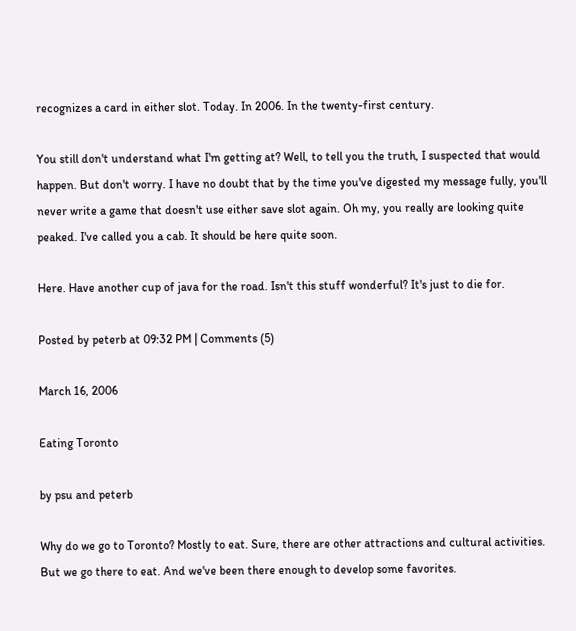recognizes a card in either slot. Today. In 2006. In the twenty-first century.

You still don't understand what I'm getting at? Well, to tell you the truth, I suspected that would happen. But don't worry. I have no doubt that by the time you've digested my message fully, you'll never write a game that doesn't use either save slot again. Oh my, you really are looking quite peaked. I've called you a cab. It should be here quite soon.

Here. Have another cup of java for the road. Isn't this stuff wonderful? It's just to die for.

Posted by peterb at 09:32 PM | Comments (5)

March 16, 2006

Eating Toronto

by psu and peterb

Why do we go to Toronto? Mostly to eat. Sure, there are other attractions and cultural activities. But we go there to eat. And we've been there enough to develop some favorites.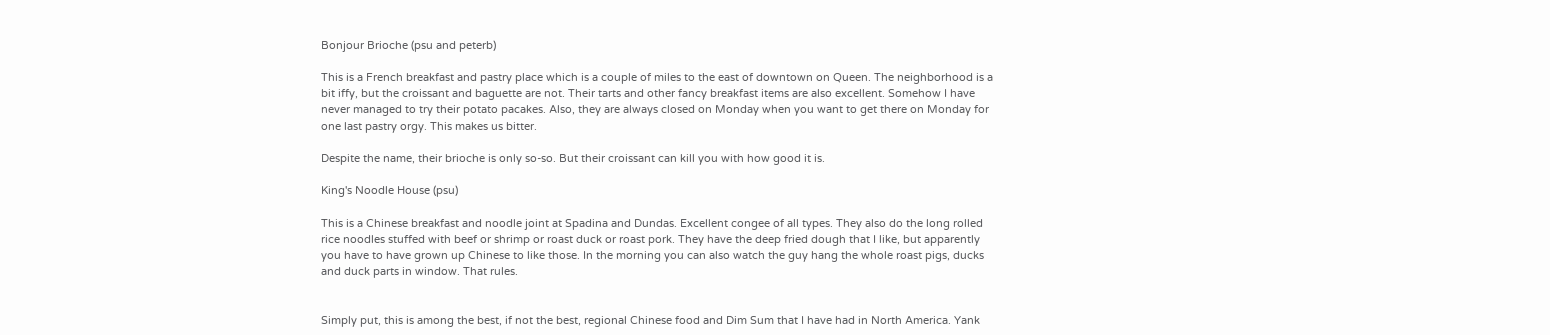Bonjour Brioche (psu and peterb)

This is a French breakfast and pastry place which is a couple of miles to the east of downtown on Queen. The neighborhood is a bit iffy, but the croissant and baguette are not. Their tarts and other fancy breakfast items are also excellent. Somehow I have never managed to try their potato pacakes. Also, they are always closed on Monday when you want to get there on Monday for one last pastry orgy. This makes us bitter.

Despite the name, their brioche is only so-so. But their croissant can kill you with how good it is.

King's Noodle House (psu)

This is a Chinese breakfast and noodle joint at Spadina and Dundas. Excellent congee of all types. They also do the long rolled rice noodles stuffed with beef or shrimp or roast duck or roast pork. They have the deep fried dough that I like, but apparently you have to have grown up Chinese to like those. In the morning you can also watch the guy hang the whole roast pigs, ducks and duck parts in window. That rules.


Simply put, this is among the best, if not the best, regional Chinese food and Dim Sum that I have had in North America. Yank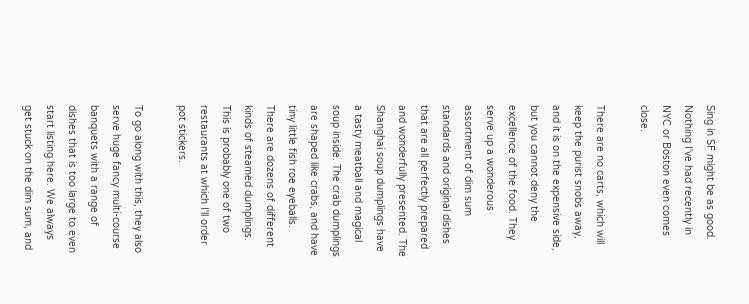Sing in SF might be as good. Nothing I've had recently in NYC or Boston even comes close.

There are no carts, which will keep the purist snobs away, and it is on the expensive side, but you cannot deny the excellence of the food. They serve up a wonderous assortment of dim sum standards and original dishes that are all perfectly prepared and wonderfully presented. The Shanghai soup dumplings have a tasty meatball and magical soup inside. The crab dumplings are shaped like crabs, and have tiny little fish roe eyeballs. There are dozens of different kinds of steamed dumplings. This is probably one of two restaurants at which I'll order pot stickers.

To go along with this, they also serve huge fancy multi-course banquets with a range of dishes that is too large to even start listing here. We always get stuck on the dim sum, and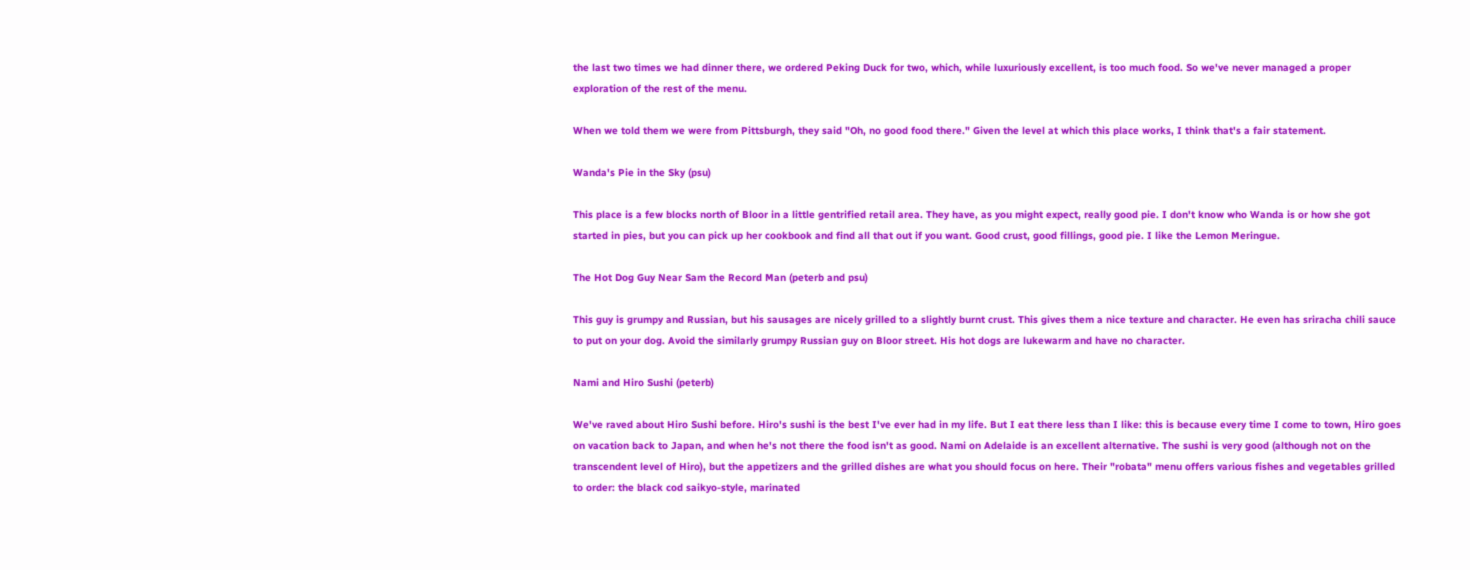the last two times we had dinner there, we ordered Peking Duck for two, which, while luxuriously excellent, is too much food. So we've never managed a proper exploration of the rest of the menu.

When we told them we were from Pittsburgh, they said "Oh, no good food there." Given the level at which this place works, I think that's a fair statement.

Wanda's Pie in the Sky (psu)

This place is a few blocks north of Bloor in a little gentrified retail area. They have, as you might expect, really good pie. I don't know who Wanda is or how she got started in pies, but you can pick up her cookbook and find all that out if you want. Good crust, good fillings, good pie. I like the Lemon Meringue.

The Hot Dog Guy Near Sam the Record Man (peterb and psu)

This guy is grumpy and Russian, but his sausages are nicely grilled to a slightly burnt crust. This gives them a nice texture and character. He even has sriracha chili sauce to put on your dog. Avoid the similarly grumpy Russian guy on Bloor street. His hot dogs are lukewarm and have no character.

Nami and Hiro Sushi (peterb)

We've raved about Hiro Sushi before. Hiro's sushi is the best I've ever had in my life. But I eat there less than I like: this is because every time I come to town, Hiro goes on vacation back to Japan, and when he's not there the food isn't as good. Nami on Adelaide is an excellent alternative. The sushi is very good (although not on the transcendent level of Hiro), but the appetizers and the grilled dishes are what you should focus on here. Their "robata" menu offers various fishes and vegetables grilled to order: the black cod saikyo-style, marinated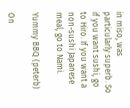in miso, was particularly superb. So if you want sushi, go to Hiro. If you want a non-sushi Japanese meal, go to Nami.

Yummy BBQ (peterb)

On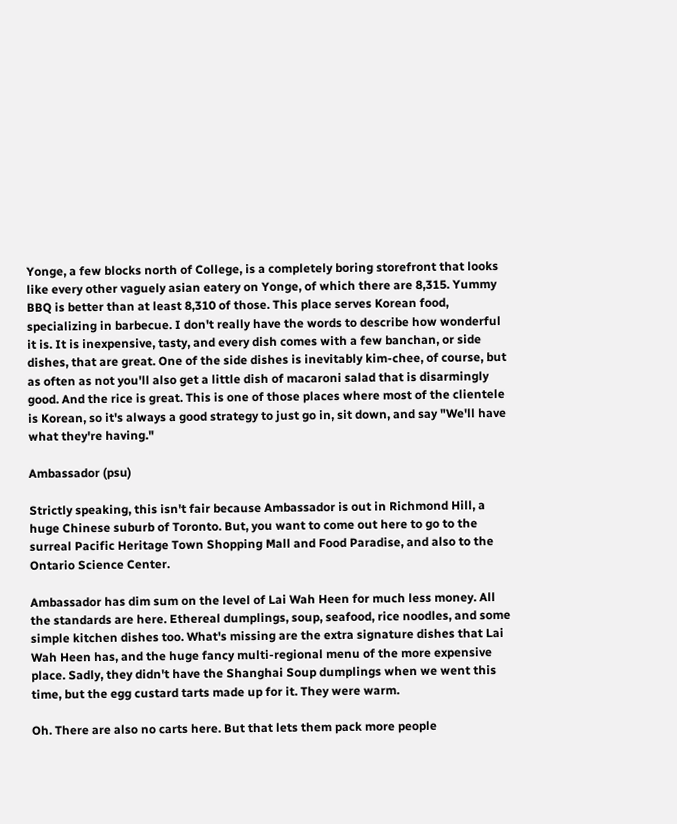Yonge, a few blocks north of College, is a completely boring storefront that looks like every other vaguely asian eatery on Yonge, of which there are 8,315. Yummy BBQ is better than at least 8,310 of those. This place serves Korean food, specializing in barbecue. I don't really have the words to describe how wonderful it is. It is inexpensive, tasty, and every dish comes with a few banchan, or side dishes, that are great. One of the side dishes is inevitably kim-chee, of course, but as often as not you'll also get a little dish of macaroni salad that is disarmingly good. And the rice is great. This is one of those places where most of the clientele is Korean, so it's always a good strategy to just go in, sit down, and say "We'll have what they're having."

Ambassador (psu)

Strictly speaking, this isn't fair because Ambassador is out in Richmond Hill, a huge Chinese suburb of Toronto. But, you want to come out here to go to the surreal Pacific Heritage Town Shopping Mall and Food Paradise, and also to the Ontario Science Center.

Ambassador has dim sum on the level of Lai Wah Heen for much less money. All the standards are here. Ethereal dumplings, soup, seafood, rice noodles, and some simple kitchen dishes too. What's missing are the extra signature dishes that Lai Wah Heen has, and the huge fancy multi-regional menu of the more expensive place. Sadly, they didn't have the Shanghai Soup dumplings when we went this time, but the egg custard tarts made up for it. They were warm.

Oh. There are also no carts here. But that lets them pack more people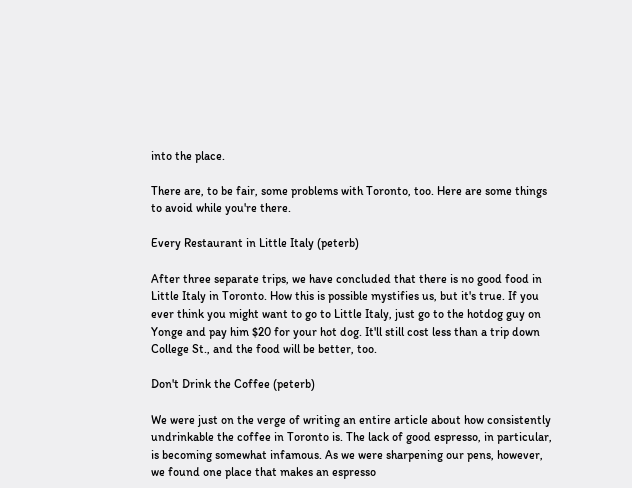into the place.

There are, to be fair, some problems with Toronto, too. Here are some things to avoid while you're there.

Every Restaurant in Little Italy (peterb)

After three separate trips, we have concluded that there is no good food in Little Italy in Toronto. How this is possible mystifies us, but it's true. If you ever think you might want to go to Little Italy, just go to the hotdog guy on Yonge and pay him $20 for your hot dog. It'll still cost less than a trip down College St., and the food will be better, too.

Don't Drink the Coffee (peterb)

We were just on the verge of writing an entire article about how consistently undrinkable the coffee in Toronto is. The lack of good espresso, in particular, is becoming somewhat infamous. As we were sharpening our pens, however, we found one place that makes an espresso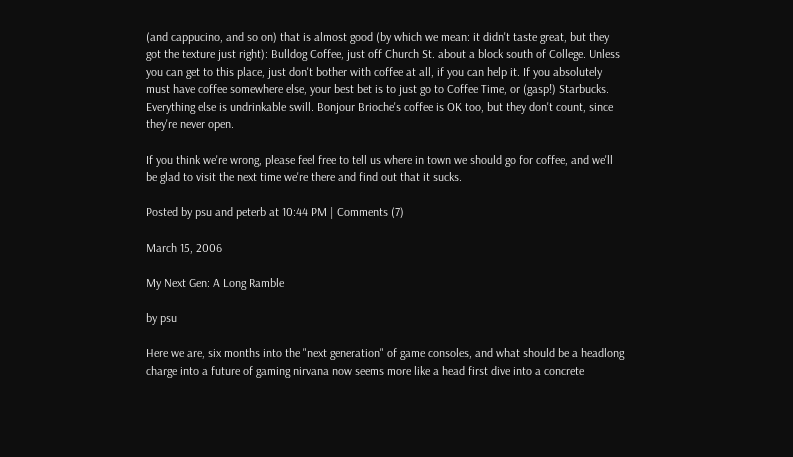(and cappucino, and so on) that is almost good (by which we mean: it didn't taste great, but they got the texture just right): Bulldog Coffee, just off Church St. about a block south of College. Unless you can get to this place, just don't bother with coffee at all, if you can help it. If you absolutely must have coffee somewhere else, your best bet is to just go to Coffee Time, or (gasp!) Starbucks. Everything else is undrinkable swill. Bonjour Brioche's coffee is OK too, but they don't count, since they're never open.

If you think we're wrong, please feel free to tell us where in town we should go for coffee, and we'll be glad to visit the next time we're there and find out that it sucks.

Posted by psu and peterb at 10:44 PM | Comments (7)

March 15, 2006

My Next Gen: A Long Ramble

by psu

Here we are, six months into the "next generation" of game consoles, and what should be a headlong charge into a future of gaming nirvana now seems more like a head first dive into a concrete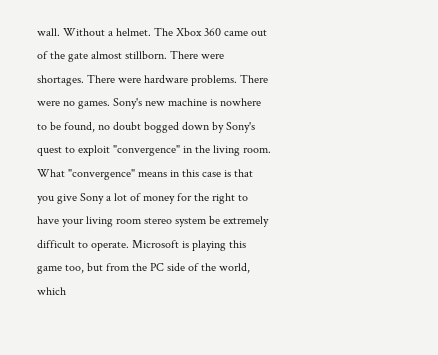wall. Without a helmet. The Xbox 360 came out of the gate almost stillborn. There were shortages. There were hardware problems. There were no games. Sony's new machine is nowhere to be found, no doubt bogged down by Sony's quest to exploit "convergence" in the living room. What "convergence" means in this case is that you give Sony a lot of money for the right to have your living room stereo system be extremely difficult to operate. Microsoft is playing this game too, but from the PC side of the world, which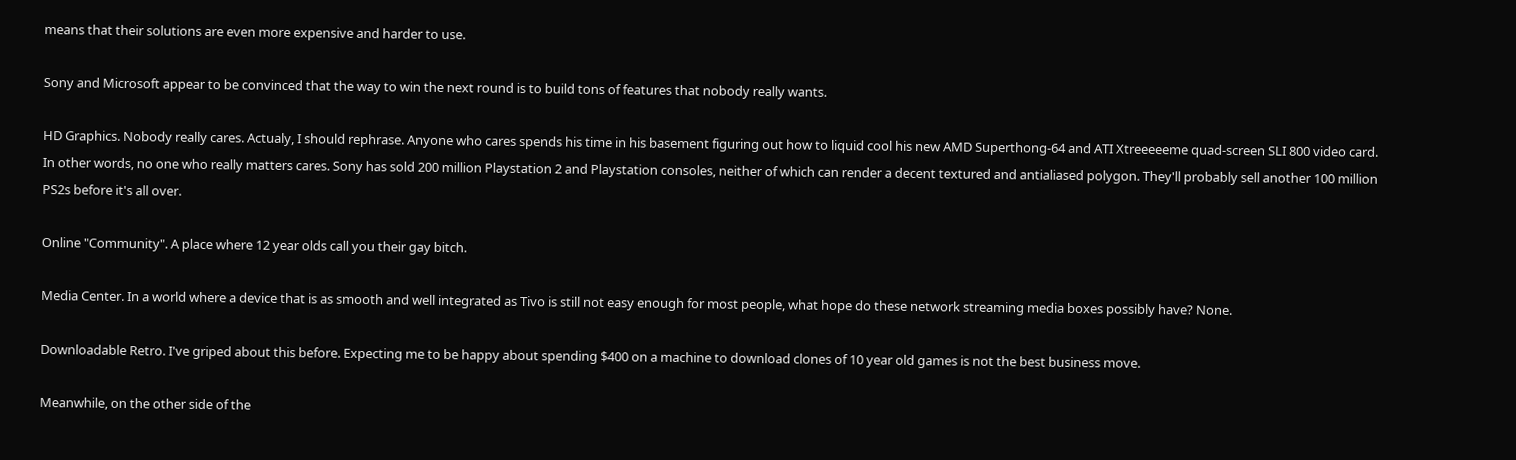means that their solutions are even more expensive and harder to use.

Sony and Microsoft appear to be convinced that the way to win the next round is to build tons of features that nobody really wants.

HD Graphics. Nobody really cares. Actualy, I should rephrase. Anyone who cares spends his time in his basement figuring out how to liquid cool his new AMD Superthong-64 and ATI Xtreeeeeme quad-screen SLI 800 video card. In other words, no one who really matters cares. Sony has sold 200 million Playstation 2 and Playstation consoles, neither of which can render a decent textured and antialiased polygon. They'll probably sell another 100 million PS2s before it's all over.

Online "Community". A place where 12 year olds call you their gay bitch.

Media Center. In a world where a device that is as smooth and well integrated as Tivo is still not easy enough for most people, what hope do these network streaming media boxes possibly have? None.

Downloadable Retro. I've griped about this before. Expecting me to be happy about spending $400 on a machine to download clones of 10 year old games is not the best business move.

Meanwhile, on the other side of the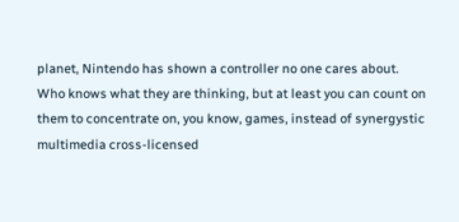planet, Nintendo has shown a controller no one cares about. Who knows what they are thinking, but at least you can count on them to concentrate on, you know, games, instead of synergystic multimedia cross-licensed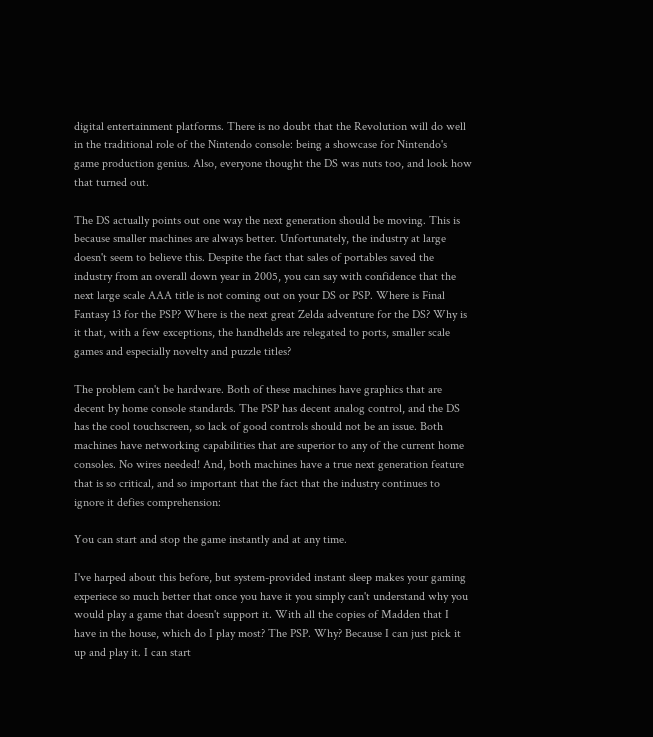digital entertainment platforms. There is no doubt that the Revolution will do well in the traditional role of the Nintendo console: being a showcase for Nintendo's game production genius. Also, everyone thought the DS was nuts too, and look how that turned out.

The DS actually points out one way the next generation should be moving. This is because smaller machines are always better. Unfortunately, the industry at large doesn't seem to believe this. Despite the fact that sales of portables saved the industry from an overall down year in 2005, you can say with confidence that the next large scale AAA title is not coming out on your DS or PSP. Where is Final Fantasy 13 for the PSP? Where is the next great Zelda adventure for the DS? Why is it that, with a few exceptions, the handhelds are relegated to ports, smaller scale games and especially novelty and puzzle titles?

The problem can't be hardware. Both of these machines have graphics that are decent by home console standards. The PSP has decent analog control, and the DS has the cool touchscreen, so lack of good controls should not be an issue. Both machines have networking capabilities that are superior to any of the current home consoles. No wires needed! And, both machines have a true next generation feature that is so critical, and so important that the fact that the industry continues to ignore it defies comprehension:

You can start and stop the game instantly and at any time.

I've harped about this before, but system-provided instant sleep makes your gaming experiece so much better that once you have it you simply can't understand why you would play a game that doesn't support it. With all the copies of Madden that I have in the house, which do I play most? The PSP. Why? Because I can just pick it up and play it. I can start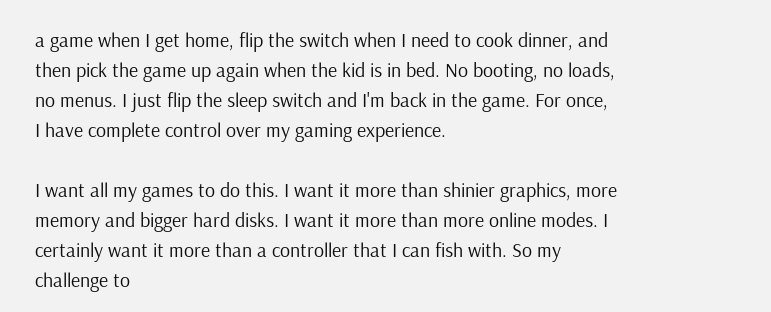a game when I get home, flip the switch when I need to cook dinner, and then pick the game up again when the kid is in bed. No booting, no loads, no menus. I just flip the sleep switch and I'm back in the game. For once, I have complete control over my gaming experience.

I want all my games to do this. I want it more than shinier graphics, more memory and bigger hard disks. I want it more than more online modes. I certainly want it more than a controller that I can fish with. So my challenge to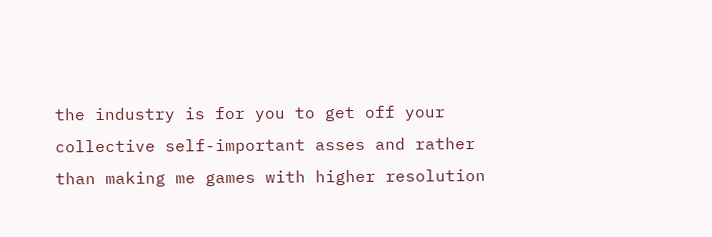the industry is for you to get off your collective self-important asses and rather than making me games with higher resolution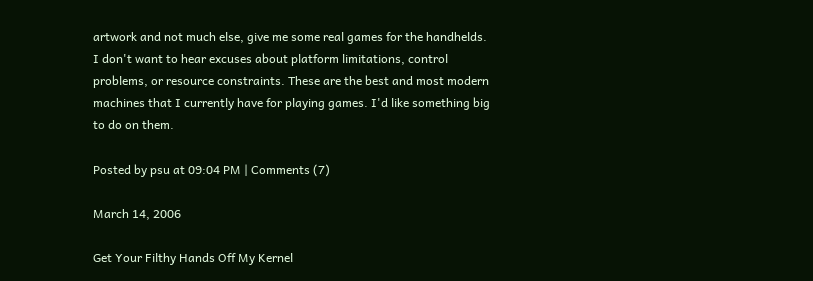artwork and not much else, give me some real games for the handhelds. I don't want to hear excuses about platform limitations, control problems, or resource constraints. These are the best and most modern machines that I currently have for playing games. I'd like something big to do on them.

Posted by psu at 09:04 PM | Comments (7)

March 14, 2006

Get Your Filthy Hands Off My Kernel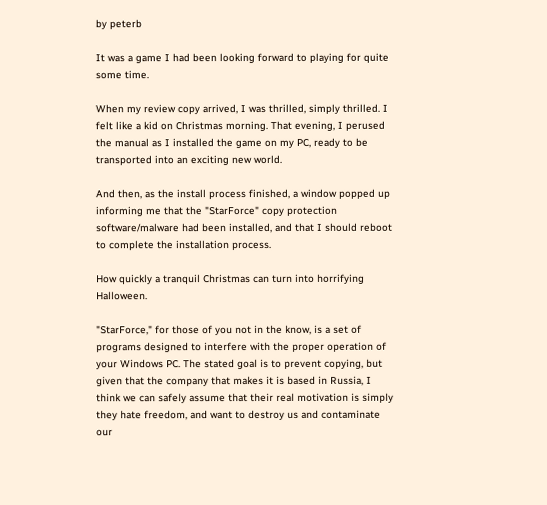by peterb

It was a game I had been looking forward to playing for quite some time.

When my review copy arrived, I was thrilled, simply thrilled. I felt like a kid on Christmas morning. That evening, I perused the manual as I installed the game on my PC, ready to be transported into an exciting new world.

And then, as the install process finished, a window popped up informing me that the "StarForce" copy protection software/malware had been installed, and that I should reboot to complete the installation process.

How quickly a tranquil Christmas can turn into horrifying Halloween.

"StarForce," for those of you not in the know, is a set of programs designed to interfere with the proper operation of your Windows PC. The stated goal is to prevent copying, but given that the company that makes it is based in Russia, I think we can safely assume that their real motivation is simply they hate freedom, and want to destroy us and contaminate our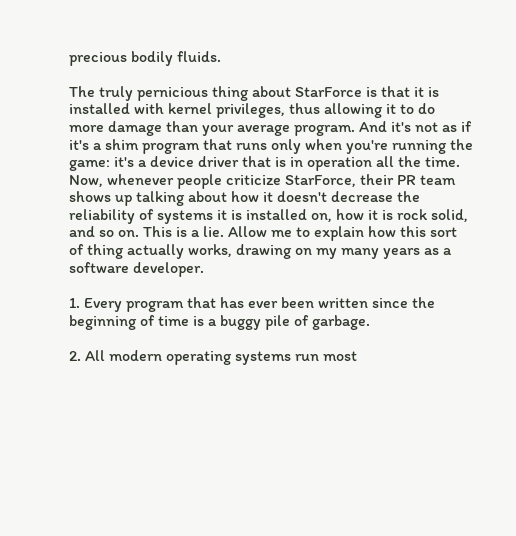precious bodily fluids.

The truly pernicious thing about StarForce is that it is installed with kernel privileges, thus allowing it to do more damage than your average program. And it's not as if it's a shim program that runs only when you're running the game: it's a device driver that is in operation all the time. Now, whenever people criticize StarForce, their PR team shows up talking about how it doesn't decrease the reliability of systems it is installed on, how it is rock solid, and so on. This is a lie. Allow me to explain how this sort of thing actually works, drawing on my many years as a software developer.

1. Every program that has ever been written since the beginning of time is a buggy pile of garbage.

2. All modern operating systems run most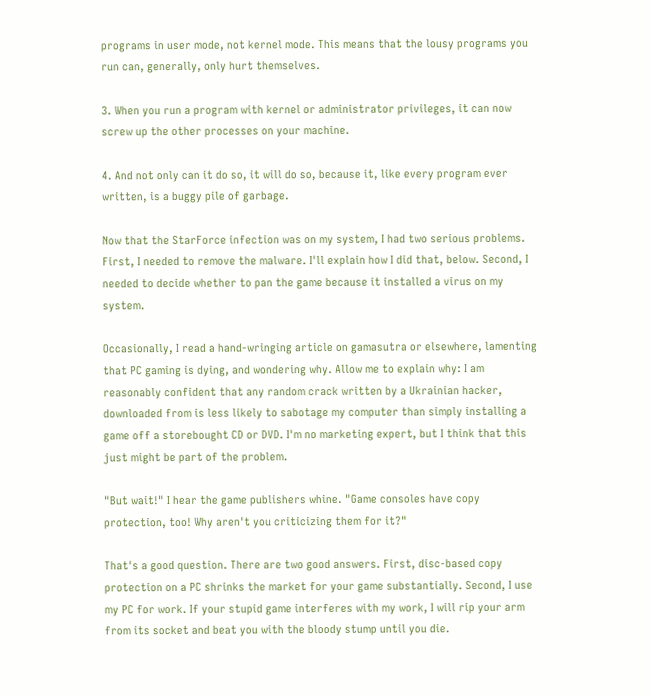programs in user mode, not kernel mode. This means that the lousy programs you run can, generally, only hurt themselves.

3. When you run a program with kernel or administrator privileges, it can now screw up the other processes on your machine.

4. And not only can it do so, it will do so, because it, like every program ever written, is a buggy pile of garbage.

Now that the StarForce infection was on my system, I had two serious problems. First, I needed to remove the malware. I'll explain how I did that, below. Second, I needed to decide whether to pan the game because it installed a virus on my system.

Occasionally, I read a hand-wringing article on gamasutra or elsewhere, lamenting that PC gaming is dying, and wondering why. Allow me to explain why: I am reasonably confident that any random crack written by a Ukrainian hacker, downloaded from is less likely to sabotage my computer than simply installing a game off a storebought CD or DVD. I'm no marketing expert, but I think that this just might be part of the problem.

"But wait!" I hear the game publishers whine. "Game consoles have copy protection, too! Why aren't you criticizing them for it?"

That's a good question. There are two good answers. First, disc-based copy protection on a PC shrinks the market for your game substantially. Second, I use my PC for work. If your stupid game interferes with my work, I will rip your arm from its socket and beat you with the bloody stump until you die.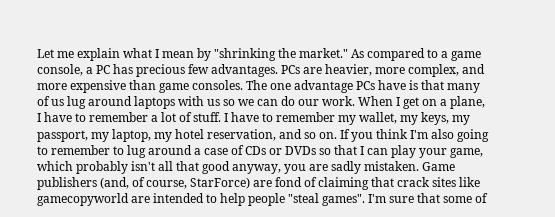Let me explain what I mean by "shrinking the market." As compared to a game console, a PC has precious few advantages. PCs are heavier, more complex, and more expensive than game consoles. The one advantage PCs have is that many of us lug around laptops with us so we can do our work. When I get on a plane, I have to remember a lot of stuff. I have to remember my wallet, my keys, my passport, my laptop, my hotel reservation, and so on. If you think I'm also going to remember to lug around a case of CDs or DVDs so that I can play your game, which probably isn't all that good anyway, you are sadly mistaken. Game publishers (and, of course, StarForce) are fond of claiming that crack sites like gamecopyworld are intended to help people "steal games". I'm sure that some of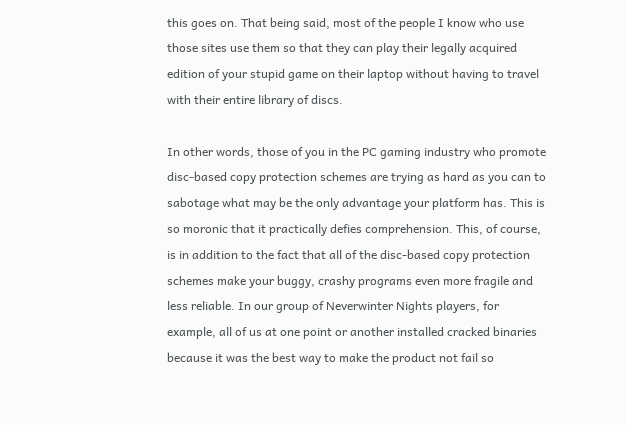this goes on. That being said, most of the people I know who use those sites use them so that they can play their legally acquired edition of your stupid game on their laptop without having to travel with their entire library of discs.

In other words, those of you in the PC gaming industry who promote disc-based copy protection schemes are trying as hard as you can to sabotage what may be the only advantage your platform has. This is so moronic that it practically defies comprehension. This, of course, is in addition to the fact that all of the disc-based copy protection schemes make your buggy, crashy programs even more fragile and less reliable. In our group of Neverwinter Nights players, for example, all of us at one point or another installed cracked binaries because it was the best way to make the product not fail so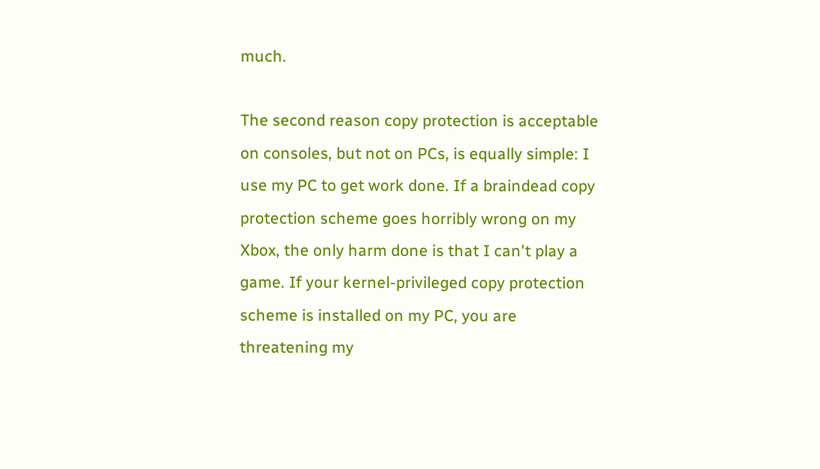much.

The second reason copy protection is acceptable on consoles, but not on PCs, is equally simple: I use my PC to get work done. If a braindead copy protection scheme goes horribly wrong on my Xbox, the only harm done is that I can't play a game. If your kernel-privileged copy protection scheme is installed on my PC, you are threatening my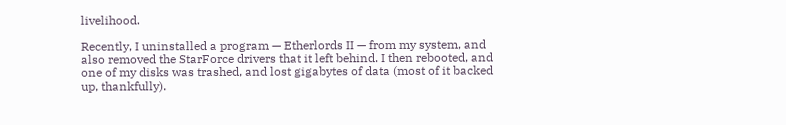livelihood.

Recently, I uninstalled a program — Etherlords II — from my system, and also removed the StarForce drivers that it left behind. I then rebooted, and one of my disks was trashed, and lost gigabytes of data (most of it backed up, thankfully).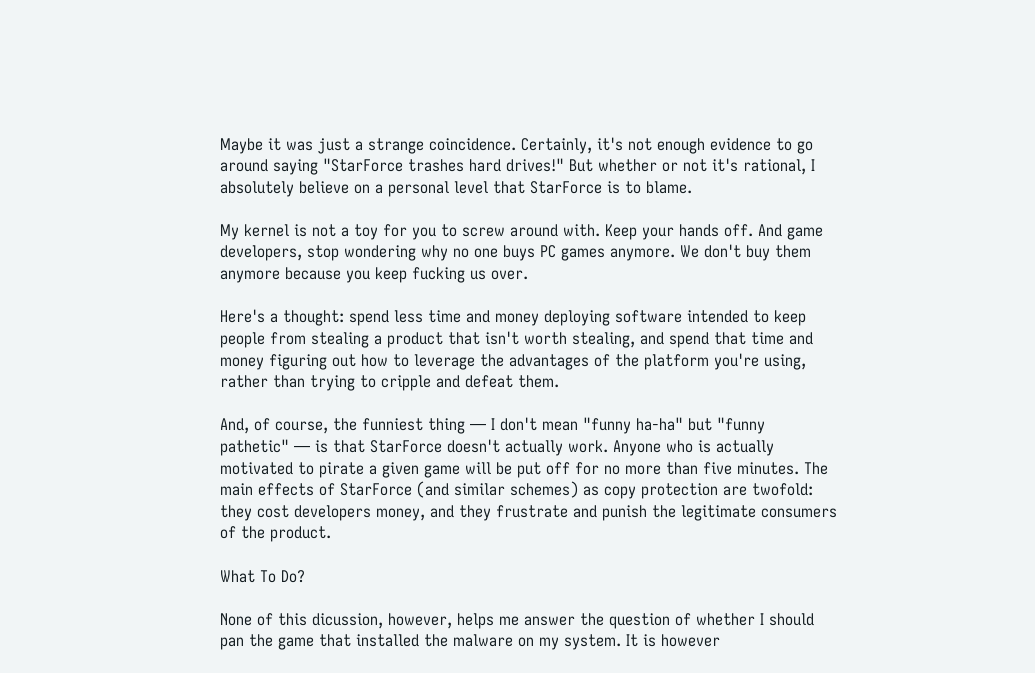Maybe it was just a strange coincidence. Certainly, it's not enough evidence to go around saying "StarForce trashes hard drives!" But whether or not it's rational, I absolutely believe on a personal level that StarForce is to blame.

My kernel is not a toy for you to screw around with. Keep your hands off. And game developers, stop wondering why no one buys PC games anymore. We don't buy them anymore because you keep fucking us over.

Here's a thought: spend less time and money deploying software intended to keep people from stealing a product that isn't worth stealing, and spend that time and money figuring out how to leverage the advantages of the platform you're using, rather than trying to cripple and defeat them.

And, of course, the funniest thing — I don't mean "funny ha-ha" but "funny pathetic" — is that StarForce doesn't actually work. Anyone who is actually motivated to pirate a given game will be put off for no more than five minutes. The main effects of StarForce (and similar schemes) as copy protection are twofold: they cost developers money, and they frustrate and punish the legitimate consumers of the product.

What To Do?

None of this dicussion, however, helps me answer the question of whether I should pan the game that installed the malware on my system. It is however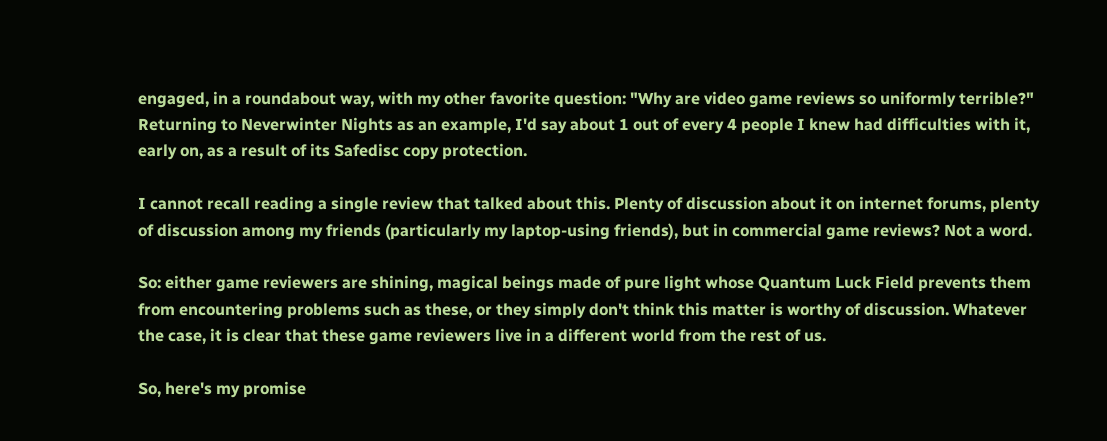engaged, in a roundabout way, with my other favorite question: "Why are video game reviews so uniformly terrible?" Returning to Neverwinter Nights as an example, I'd say about 1 out of every 4 people I knew had difficulties with it, early on, as a result of its Safedisc copy protection.

I cannot recall reading a single review that talked about this. Plenty of discussion about it on internet forums, plenty of discussion among my friends (particularly my laptop-using friends), but in commercial game reviews? Not a word.

So: either game reviewers are shining, magical beings made of pure light whose Quantum Luck Field prevents them from encountering problems such as these, or they simply don't think this matter is worthy of discussion. Whatever the case, it is clear that these game reviewers live in a different world from the rest of us.

So, here's my promise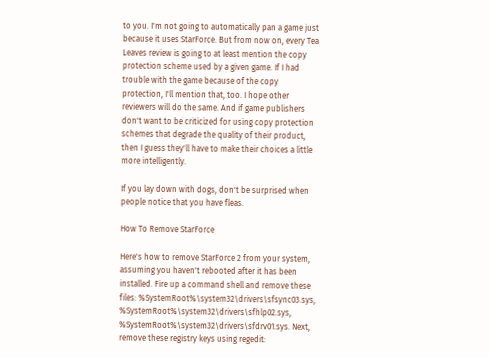to you. I'm not going to automatically pan a game just because it uses StarForce. But from now on, every Tea Leaves review is going to at least mention the copy protection scheme used by a given game. If I had trouble with the game because of the copy protection, I'll mention that, too. I hope other reviewers will do the same. And if game publishers don't want to be criticized for using copy protection schemes that degrade the quality of their product, then I guess they'll have to make their choices a little more intelligently.

If you lay down with dogs, don't be surprised when people notice that you have fleas.

How To Remove StarForce

Here's how to remove StarForce 2 from your system, assuming you haven't rebooted after it has been installed. Fire up a command shell and remove these files: %SystemRoot%\system32\drivers\sfsync03.sys, %SystemRoot%\system32\drivers\sfhlp02.sys, %SystemRoot%\system32\drivers\sfdrv01.sys. Next, remove these registry keys using regedit: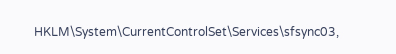HKLM\System\CurrentControlSet\Services\sfsync03,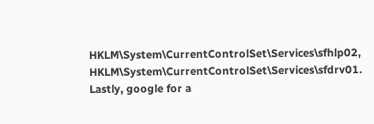HKLM\System\CurrentControlSet\Services\sfhlp02, HKLM\System\CurrentControlSet\Services\sfdrv01. Lastly, google for a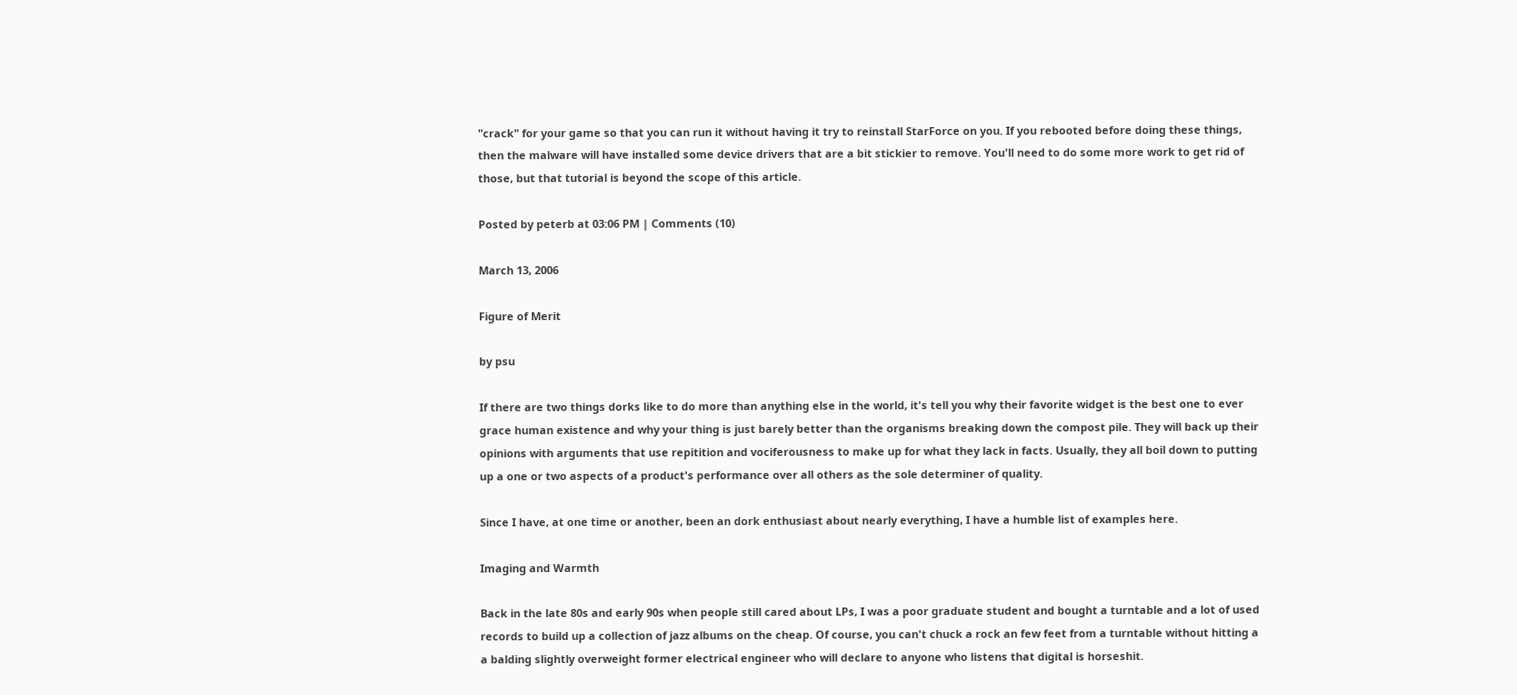"crack" for your game so that you can run it without having it try to reinstall StarForce on you. If you rebooted before doing these things, then the malware will have installed some device drivers that are a bit stickier to remove. You'll need to do some more work to get rid of those, but that tutorial is beyond the scope of this article.

Posted by peterb at 03:06 PM | Comments (10)

March 13, 2006

Figure of Merit

by psu

If there are two things dorks like to do more than anything else in the world, it's tell you why their favorite widget is the best one to ever grace human existence and why your thing is just barely better than the organisms breaking down the compost pile. They will back up their opinions with arguments that use repitition and vociferousness to make up for what they lack in facts. Usually, they all boil down to putting up a one or two aspects of a product's performance over all others as the sole determiner of quality.

Since I have, at one time or another, been an dork enthusiast about nearly everything, I have a humble list of examples here.

Imaging and Warmth

Back in the late 80s and early 90s when people still cared about LPs, I was a poor graduate student and bought a turntable and a lot of used records to build up a collection of jazz albums on the cheap. Of course, you can't chuck a rock an few feet from a turntable without hitting a a balding slightly overweight former electrical engineer who will declare to anyone who listens that digital is horseshit.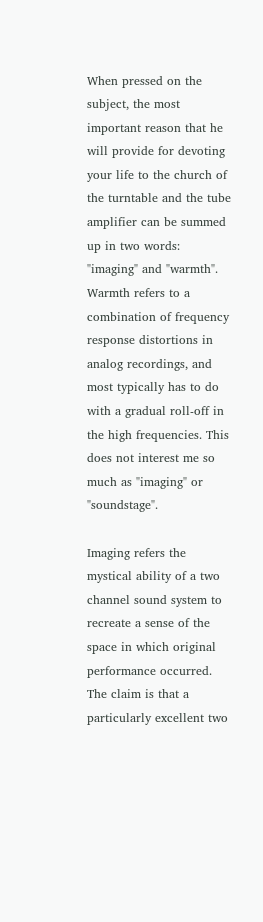When pressed on the subject, the most important reason that he will provide for devoting your life to the church of the turntable and the tube amplifier can be summed up in two words: "imaging" and "warmth". Warmth refers to a combination of frequency response distortions in analog recordings, and most typically has to do with a gradual roll-off in the high frequencies. This does not interest me so much as "imaging" or "soundstage".

Imaging refers the mystical ability of a two channel sound system to recreate a sense of the space in which original performance occurred. The claim is that a particularly excellent two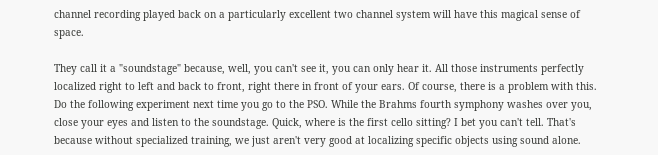channel recording played back on a particularly excellent two channel system will have this magical sense of space.

They call it a "soundstage" because, well, you can't see it, you can only hear it. All those instruments perfectly localized right to left and back to front, right there in front of your ears. Of course, there is a problem with this. Do the following experiment next time you go to the PSO. While the Brahms fourth symphony washes over you, close your eyes and listen to the soundstage. Quick, where is the first cello sitting? I bet you can't tell. That's because without specialized training, we just aren't very good at localizing specific objects using sound alone.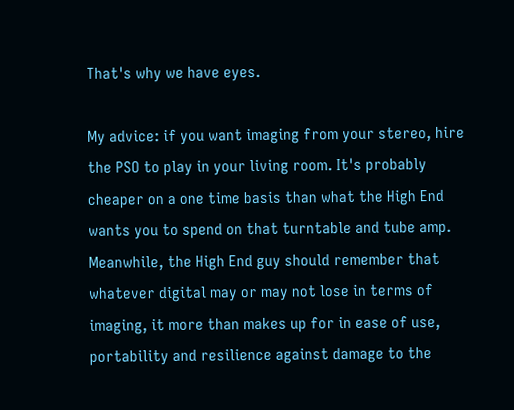That's why we have eyes.

My advice: if you want imaging from your stereo, hire the PSO to play in your living room. It's probably cheaper on a one time basis than what the High End wants you to spend on that turntable and tube amp. Meanwhile, the High End guy should remember that whatever digital may or may not lose in terms of imaging, it more than makes up for in ease of use, portability and resilience against damage to the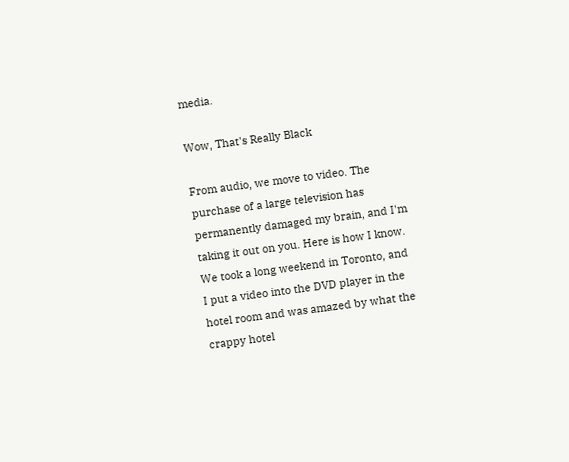media.

Wow, That's Really Black

From audio, we move to video. The purchase of a large television has permanently damaged my brain, and I'm taking it out on you. Here is how I know. We took a long weekend in Toronto, and I put a video into the DVD player in the hotel room and was amazed by what the crappy hotel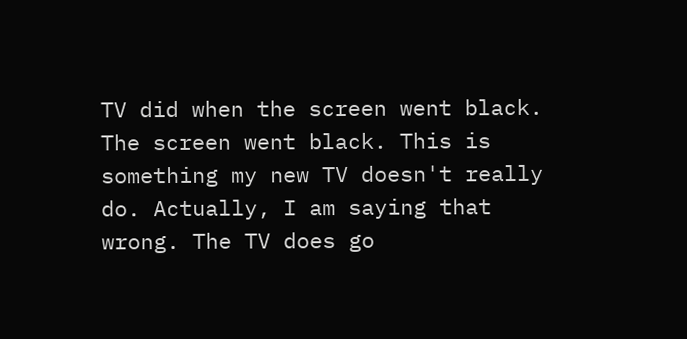TV did when the screen went black. The screen went black. This is something my new TV doesn't really do. Actually, I am saying that wrong. The TV does go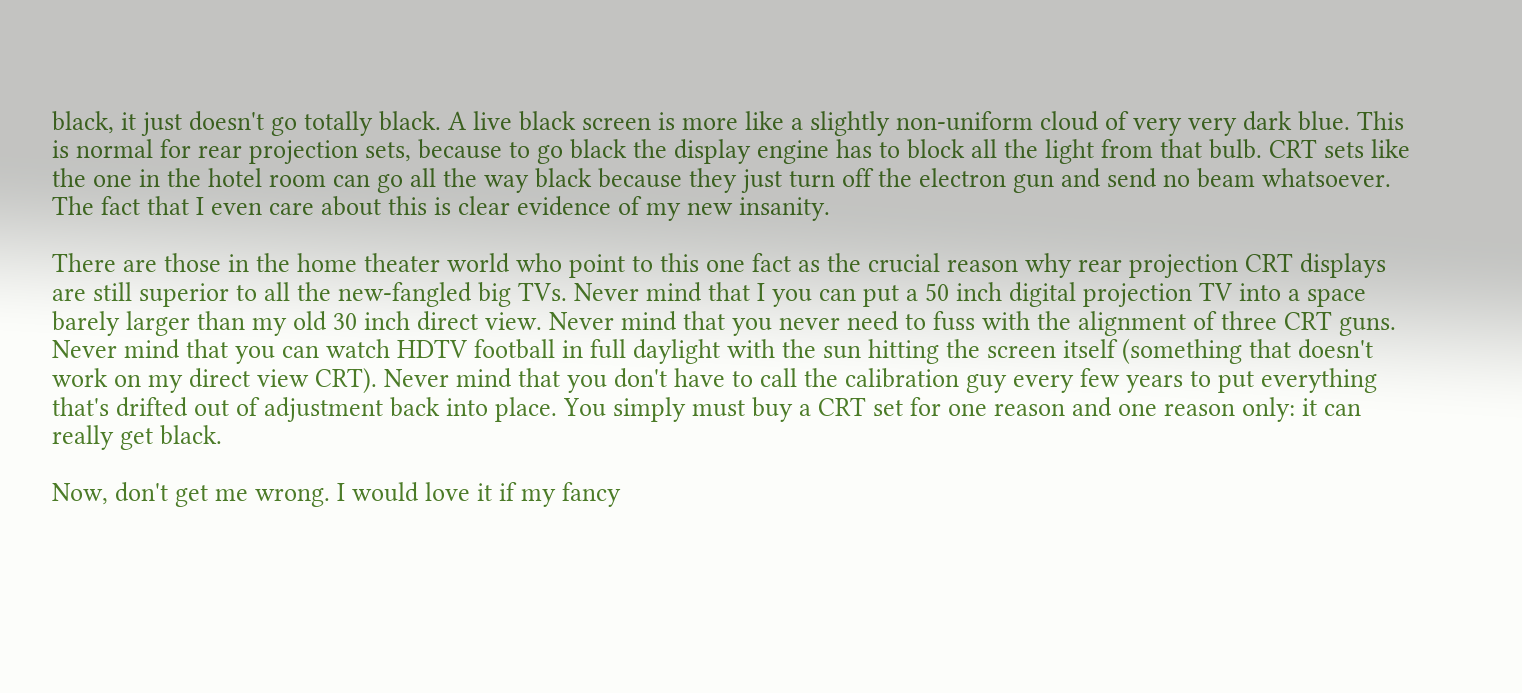black, it just doesn't go totally black. A live black screen is more like a slightly non-uniform cloud of very very dark blue. This is normal for rear projection sets, because to go black the display engine has to block all the light from that bulb. CRT sets like the one in the hotel room can go all the way black because they just turn off the electron gun and send no beam whatsoever. The fact that I even care about this is clear evidence of my new insanity.

There are those in the home theater world who point to this one fact as the crucial reason why rear projection CRT displays are still superior to all the new-fangled big TVs. Never mind that I you can put a 50 inch digital projection TV into a space barely larger than my old 30 inch direct view. Never mind that you never need to fuss with the alignment of three CRT guns. Never mind that you can watch HDTV football in full daylight with the sun hitting the screen itself (something that doesn't work on my direct view CRT). Never mind that you don't have to call the calibration guy every few years to put everything that's drifted out of adjustment back into place. You simply must buy a CRT set for one reason and one reason only: it can really get black.

Now, don't get me wrong. I would love it if my fancy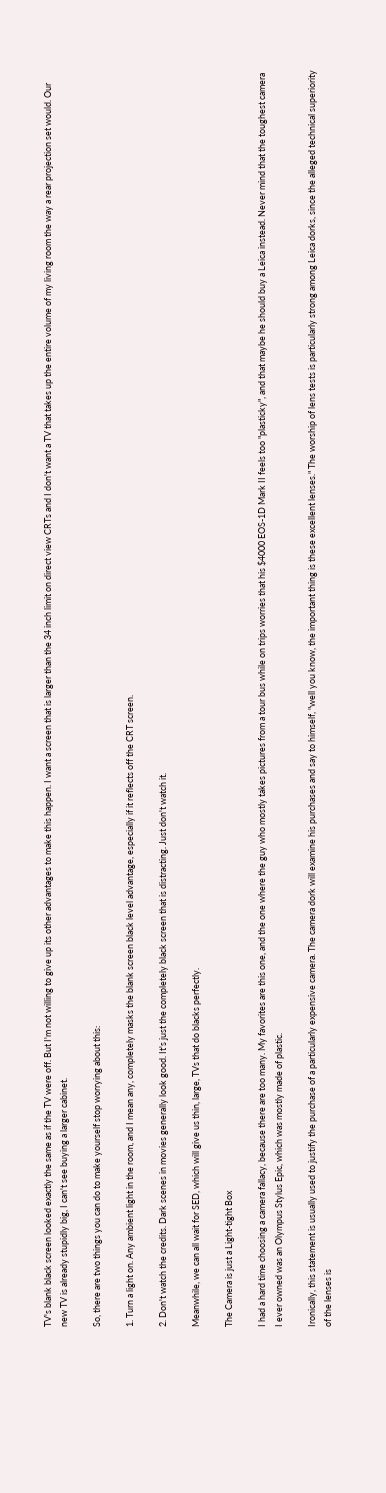TV's blank black screen looked exactly the same as if the TV were off. But I'm not willing to give up its other advantages to make this happen. I want a screen that is larger than the 34 inch limit on direct view CRTs and I don't want a TV that takes up the entire volume of my living room the way a rear projection set would. Our new TV is already stupidly big, I can't see buying a larger cabinet.

So, there are two things you can do to make yourself stop worrying about this:

1. Turn a light on. Any ambient light in the room, and I mean any, completely masks the blank screen black level advantage, especially if it reflects off the CRT screen.

2. Don't watch the credits. Dark scenes in movies generally look good. It's just the completely black screen that is distracting. Just don't watch it.

Meanwhile, we can all wait for SED, which will give us thin, large, TVs that do blacks perfectly.

The Camera is just a Light-tight Box

I had a hard time choosing a camera fallacy, because there are too many. My favorites are this one, and the one where the guy who mostly takes pictures from a tour bus while on trips worries that his $4000 EOS-1D Mark II feels too "plasticky", and that maybe he should buy a Leica instead. Never mind that the toughest camera I ever owned was an Olympus Stylus Epic, which was mostly made of plastic.

Ironically, this statement is usually used to justify the purchase of a particularly expensive camera. The camera dork will examine his purchases and say to himself, "well you know, the important thing is these excellent lenses." The worship of lens tests is particularly strong among Leica dorks, since the alleged technical superiority of the lenses is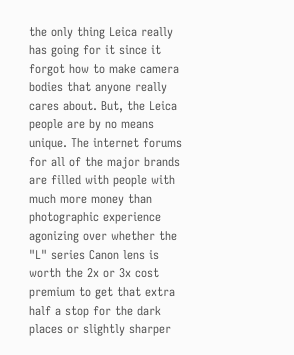the only thing Leica really has going for it since it forgot how to make camera bodies that anyone really cares about. But, the Leica people are by no means unique. The internet forums for all of the major brands are filled with people with much more money than photographic experience agonizing over whether the "L" series Canon lens is worth the 2x or 3x cost premium to get that extra half a stop for the dark places or slightly sharper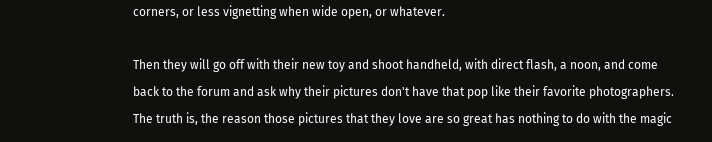corners, or less vignetting when wide open, or whatever.

Then they will go off with their new toy and shoot handheld, with direct flash, a noon, and come back to the forum and ask why their pictures don't have that pop like their favorite photographers. The truth is, the reason those pictures that they love are so great has nothing to do with the magic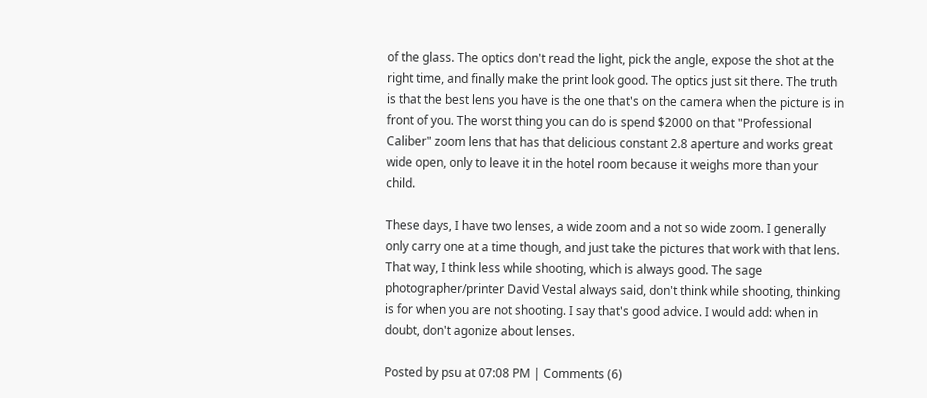of the glass. The optics don't read the light, pick the angle, expose the shot at the right time, and finally make the print look good. The optics just sit there. The truth is that the best lens you have is the one that's on the camera when the picture is in front of you. The worst thing you can do is spend $2000 on that "Professional Caliber" zoom lens that has that delicious constant 2.8 aperture and works great wide open, only to leave it in the hotel room because it weighs more than your child.

These days, I have two lenses, a wide zoom and a not so wide zoom. I generally only carry one at a time though, and just take the pictures that work with that lens. That way, I think less while shooting, which is always good. The sage photographer/printer David Vestal always said, don't think while shooting, thinking is for when you are not shooting. I say that's good advice. I would add: when in doubt, don't agonize about lenses.

Posted by psu at 07:08 PM | Comments (6)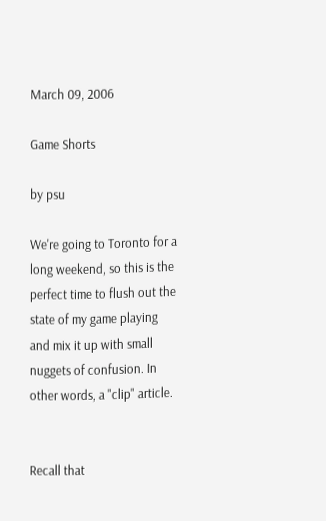March 09, 2006

Game Shorts

by psu

We're going to Toronto for a long weekend, so this is the perfect time to flush out the state of my game playing and mix it up with small nuggets of confusion. In other words, a "clip" article.


Recall that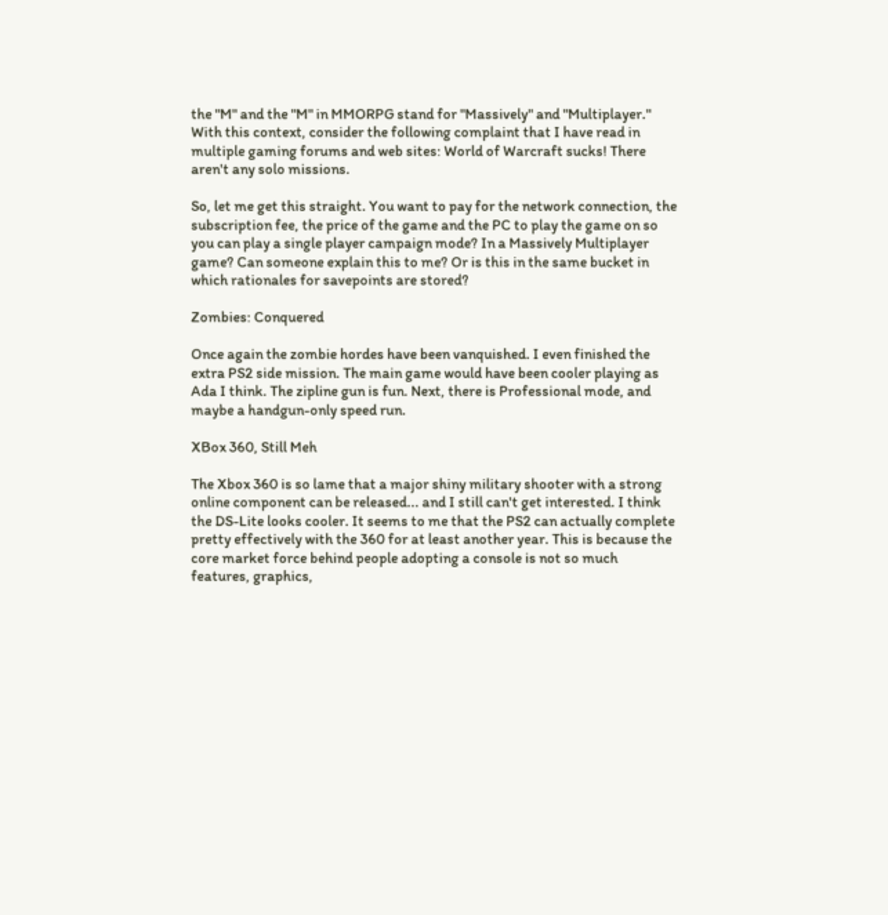the "M" and the "M" in MMORPG stand for "Massively" and "Multiplayer." With this context, consider the following complaint that I have read in multiple gaming forums and web sites: World of Warcraft sucks! There aren't any solo missions.

So, let me get this straight. You want to pay for the network connection, the subscription fee, the price of the game and the PC to play the game on so you can play a single player campaign mode? In a Massively Multiplayer game? Can someone explain this to me? Or is this in the same bucket in which rationales for savepoints are stored?

Zombies: Conquered

Once again the zombie hordes have been vanquished. I even finished the extra PS2 side mission. The main game would have been cooler playing as Ada I think. The zipline gun is fun. Next, there is Professional mode, and maybe a handgun-only speed run.

XBox 360, Still Meh

The Xbox 360 is so lame that a major shiny military shooter with a strong online component can be released... and I still can't get interested. I think the DS-Lite looks cooler. It seems to me that the PS2 can actually complete pretty effectively with the 360 for at least another year. This is because the core market force behind people adopting a console is not so much features, graphics,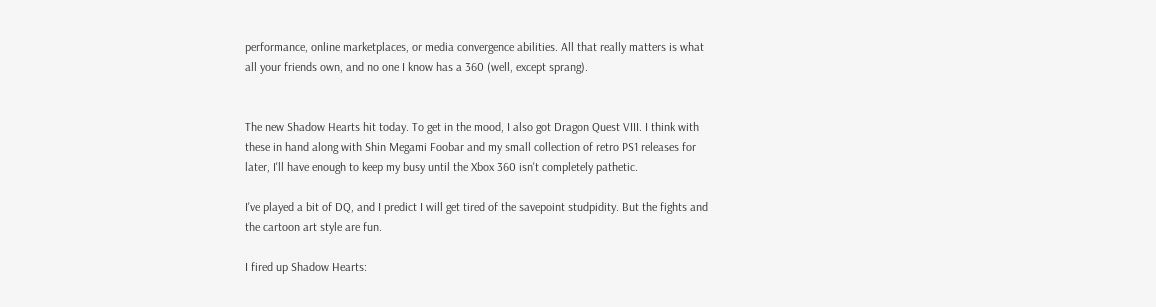performance, online marketplaces, or media convergence abilities. All that really matters is what all your friends own, and no one I know has a 360 (well, except sprang).


The new Shadow Hearts hit today. To get in the mood, I also got Dragon Quest VIII. I think with these in hand along with Shin Megami Foobar and my small collection of retro PS1 releases for later, I'll have enough to keep my busy until the Xbox 360 isn't completely pathetic.

I've played a bit of DQ, and I predict I will get tired of the savepoint studpidity. But the fights and the cartoon art style are fun.

I fired up Shadow Hearts: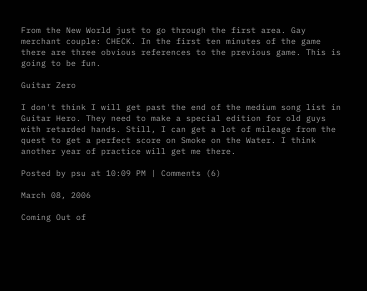From the New World just to go through the first area. Gay merchant couple: CHECK. In the first ten minutes of the game there are three obvious references to the previous game. This is going to be fun.

Guitar Zero

I don't think I will get past the end of the medium song list in Guitar Hero. They need to make a special edition for old guys with retarded hands. Still, I can get a lot of mileage from the quest to get a perfect score on Smoke on the Water. I think another year of practice will get me there.

Posted by psu at 10:09 PM | Comments (6)

March 08, 2006

Coming Out of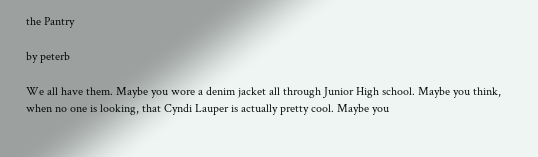the Pantry

by peterb

We all have them. Maybe you wore a denim jacket all through Junior High school. Maybe you think, when no one is looking, that Cyndi Lauper is actually pretty cool. Maybe you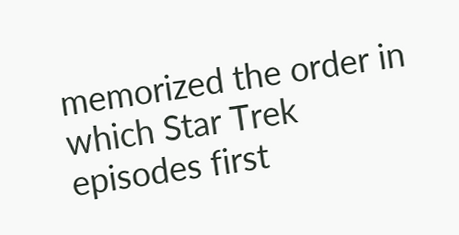memorized the order in which Star Trek episodes first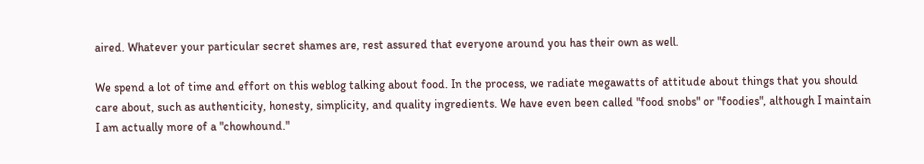aired. Whatever your particular secret shames are, rest assured that everyone around you has their own as well.

We spend a lot of time and effort on this weblog talking about food. In the process, we radiate megawatts of attitude about things that you should care about, such as authenticity, honesty, simplicity, and quality ingredients. We have even been called "food snobs" or "foodies", although I maintain I am actually more of a "chowhound."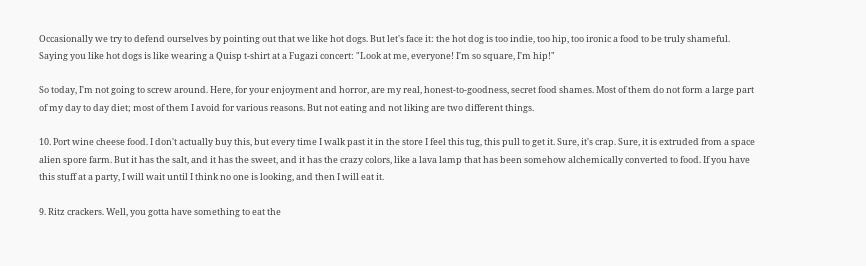Occasionally we try to defend ourselves by pointing out that we like hot dogs. But let's face it: the hot dog is too indie, too hip, too ironic a food to be truly shameful. Saying you like hot dogs is like wearing a Quisp t-shirt at a Fugazi concert: "Look at me, everyone! I'm so square, I'm hip!"

So today, I'm not going to screw around. Here, for your enjoyment and horror, are my real, honest-to-goodness, secret food shames. Most of them do not form a large part of my day to day diet; most of them I avoid for various reasons. But not eating and not liking are two different things.

10. Port wine cheese food. I don't actually buy this, but every time I walk past it in the store I feel this tug, this pull to get it. Sure, it's crap. Sure, it is extruded from a space alien spore farm. But it has the salt, and it has the sweet, and it has the crazy colors, like a lava lamp that has been somehow alchemically converted to food. If you have this stuff at a party, I will wait until I think no one is looking, and then I will eat it.

9. Ritz crackers. Well, you gotta have something to eat the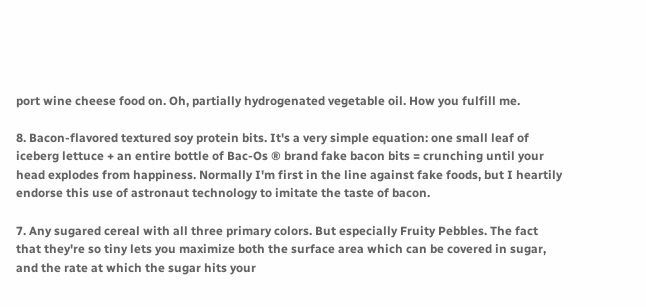port wine cheese food on. Oh, partially hydrogenated vegetable oil. How you fulfill me.

8. Bacon-flavored textured soy protein bits. It's a very simple equation: one small leaf of iceberg lettuce + an entire bottle of Bac-Os ® brand fake bacon bits = crunching until your head explodes from happiness. Normally I'm first in the line against fake foods, but I heartily endorse this use of astronaut technology to imitate the taste of bacon.

7. Any sugared cereal with all three primary colors. But especially Fruity Pebbles. The fact that they're so tiny lets you maximize both the surface area which can be covered in sugar, and the rate at which the sugar hits your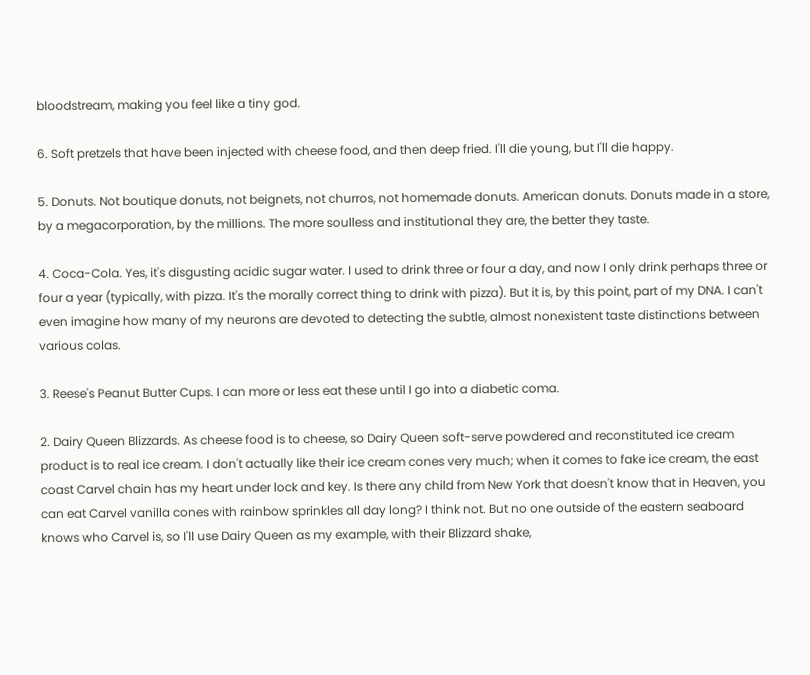bloodstream, making you feel like a tiny god.

6. Soft pretzels that have been injected with cheese food, and then deep fried. I'll die young, but I'll die happy.

5. Donuts. Not boutique donuts, not beignets, not churros, not homemade donuts. American donuts. Donuts made in a store, by a megacorporation, by the millions. The more soulless and institutional they are, the better they taste.

4. Coca-Cola. Yes, it's disgusting acidic sugar water. I used to drink three or four a day, and now I only drink perhaps three or four a year (typically, with pizza. It's the morally correct thing to drink with pizza). But it is, by this point, part of my DNA. I can't even imagine how many of my neurons are devoted to detecting the subtle, almost nonexistent taste distinctions between various colas.

3. Reese's Peanut Butter Cups. I can more or less eat these until I go into a diabetic coma.

2. Dairy Queen Blizzards. As cheese food is to cheese, so Dairy Queen soft-serve powdered and reconstituted ice cream product is to real ice cream. I don't actually like their ice cream cones very much; when it comes to fake ice cream, the east coast Carvel chain has my heart under lock and key. Is there any child from New York that doesn't know that in Heaven, you can eat Carvel vanilla cones with rainbow sprinkles all day long? I think not. But no one outside of the eastern seaboard knows who Carvel is, so I'll use Dairy Queen as my example, with their Blizzard shake,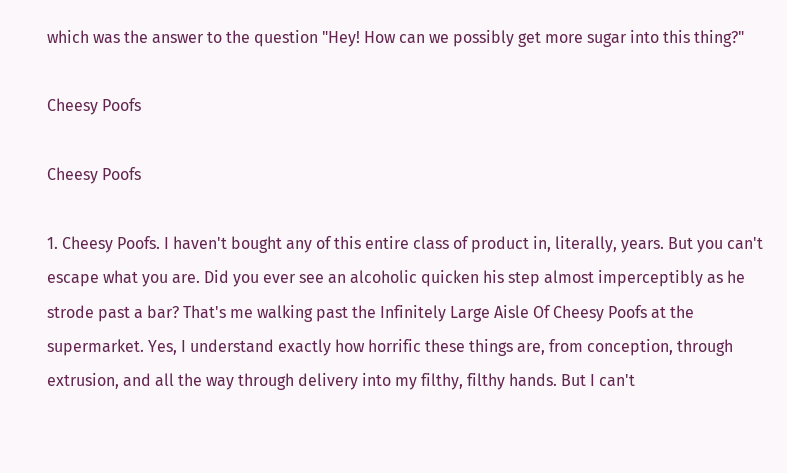which was the answer to the question "Hey! How can we possibly get more sugar into this thing?"

Cheesy Poofs

Cheesy Poofs

1. Cheesy Poofs. I haven't bought any of this entire class of product in, literally, years. But you can't escape what you are. Did you ever see an alcoholic quicken his step almost imperceptibly as he strode past a bar? That's me walking past the Infinitely Large Aisle Of Cheesy Poofs at the supermarket. Yes, I understand exactly how horrific these things are, from conception, through extrusion, and all the way through delivery into my filthy, filthy hands. But I can't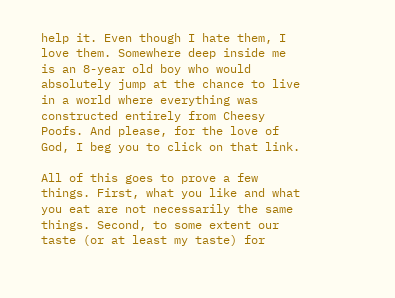help it. Even though I hate them, I love them. Somewhere deep inside me is an 8-year old boy who would absolutely jump at the chance to live in a world where everything was constructed entirely from Cheesy Poofs. And please, for the love of God, I beg you to click on that link.

All of this goes to prove a few things. First, what you like and what you eat are not necessarily the same things. Second, to some extent our taste (or at least my taste) for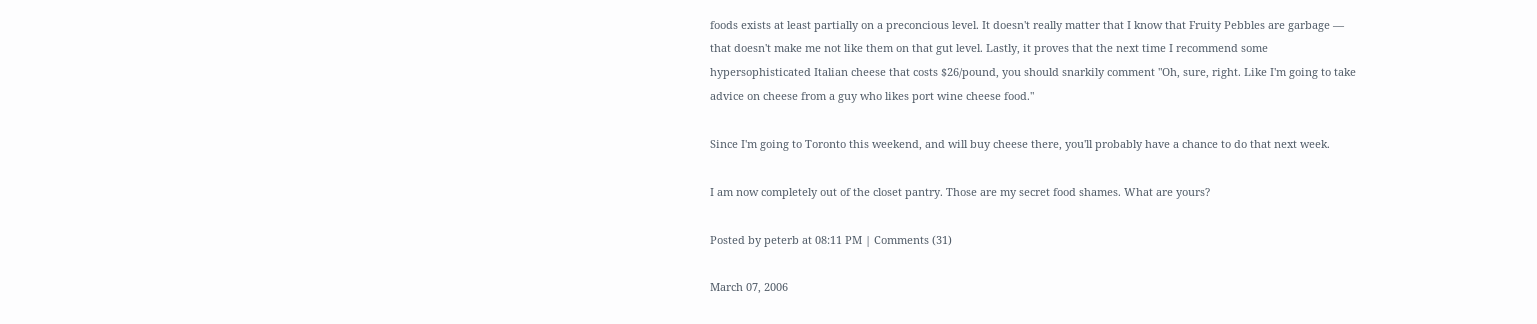foods exists at least partially on a preconcious level. It doesn't really matter that I know that Fruity Pebbles are garbage — that doesn't make me not like them on that gut level. Lastly, it proves that the next time I recommend some hypersophisticated Italian cheese that costs $26/pound, you should snarkily comment "Oh, sure, right. Like I'm going to take advice on cheese from a guy who likes port wine cheese food."

Since I'm going to Toronto this weekend, and will buy cheese there, you'll probably have a chance to do that next week.

I am now completely out of the closet pantry. Those are my secret food shames. What are yours?

Posted by peterb at 08:11 PM | Comments (31)

March 07, 2006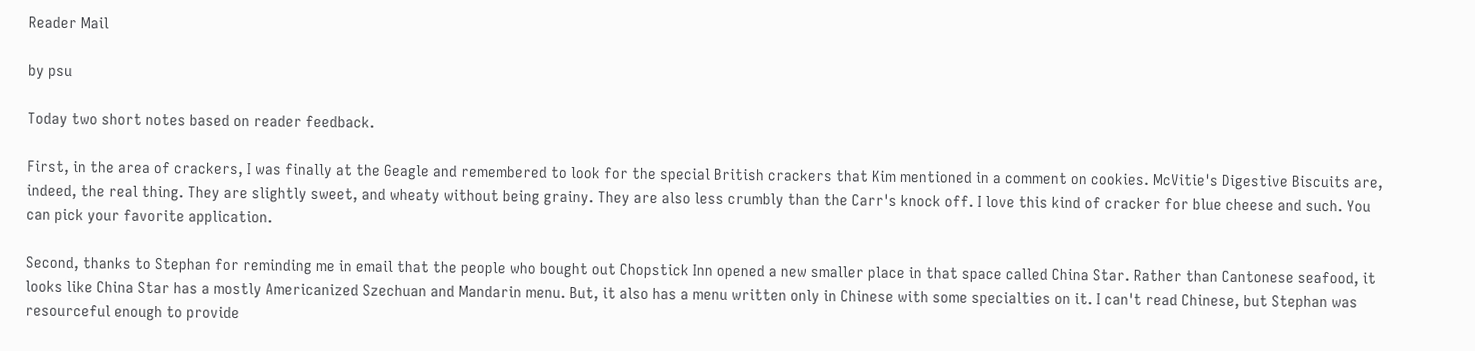Reader Mail

by psu

Today two short notes based on reader feedback.

First, in the area of crackers, I was finally at the Geagle and remembered to look for the special British crackers that Kim mentioned in a comment on cookies. McVitie's Digestive Biscuits are, indeed, the real thing. They are slightly sweet, and wheaty without being grainy. They are also less crumbly than the Carr's knock off. I love this kind of cracker for blue cheese and such. You can pick your favorite application.

Second, thanks to Stephan for reminding me in email that the people who bought out Chopstick Inn opened a new smaller place in that space called China Star. Rather than Cantonese seafood, it looks like China Star has a mostly Americanized Szechuan and Mandarin menu. But, it also has a menu written only in Chinese with some specialties on it. I can't read Chinese, but Stephan was resourceful enough to provide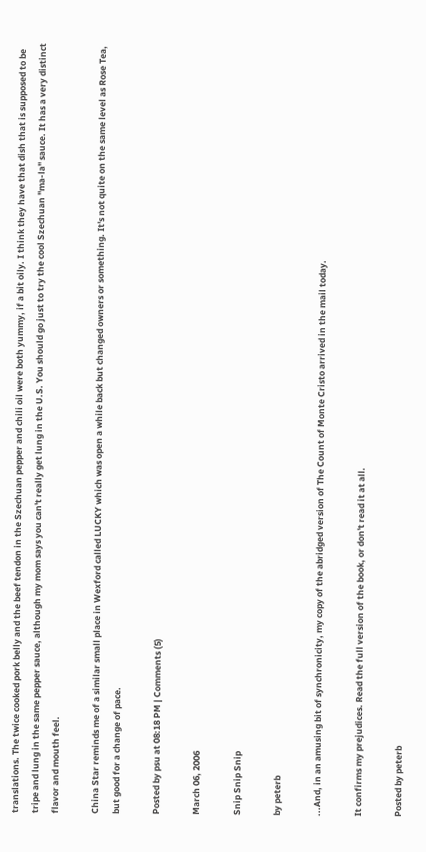translations. The twice cooked pork belly and the beef tendon in the Szechuan pepper and chili oil were both yummy, if a bit oily. I think they have that dish that is supposed to be tripe and lung in the same pepper sauce, although my mom says you can't really get lung in the U.S. You should go just to try the cool Szechuan "ma-la" sauce. It has a very distinct flavor and mouth feel.

China Star reminds me of a similar small place in Wexford called LUCKY which was open a while back but changed owners or something. It's not quite on the same level as Rose Tea, but good for a change of pace.

Posted by psu at 08:18 PM | Comments (5)

March 06, 2006

Snip Snip Snip

by peterb

...And, in an amusing bit of synchronicity, my copy of the abridged version of The Count of Monte Cristo arrived in the mail today.

It confirms my prejudices. Read the full version of the book, or don't read it at all.

Posted by peterb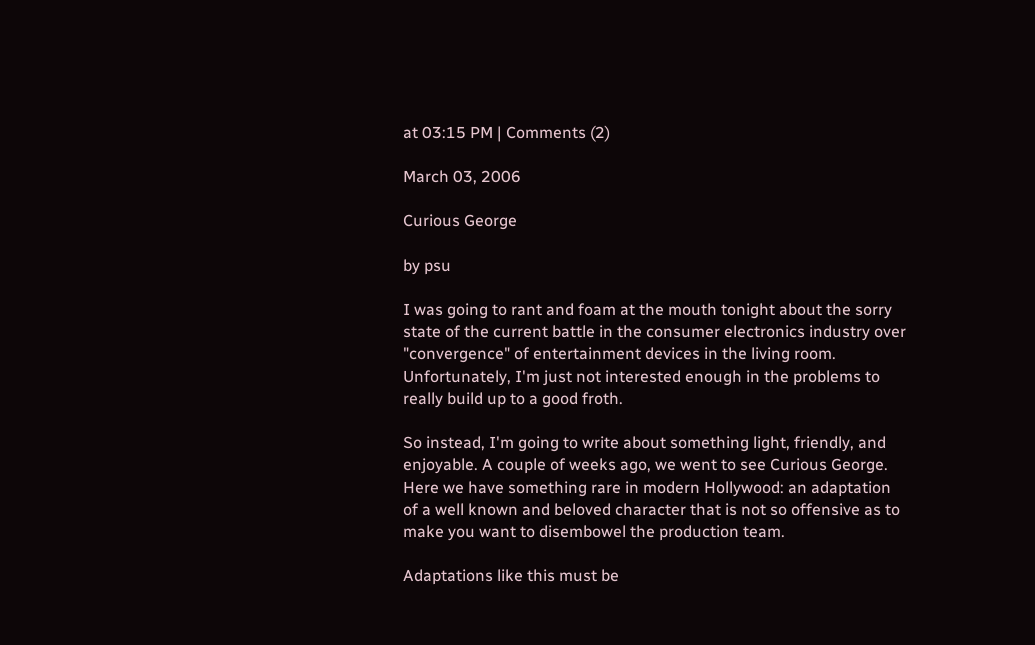at 03:15 PM | Comments (2)

March 03, 2006

Curious George

by psu

I was going to rant and foam at the mouth tonight about the sorry state of the current battle in the consumer electronics industry over "convergence" of entertainment devices in the living room. Unfortunately, I'm just not interested enough in the problems to really build up to a good froth.

So instead, I'm going to write about something light, friendly, and enjoyable. A couple of weeks ago, we went to see Curious George. Here we have something rare in modern Hollywood: an adaptation of a well known and beloved character that is not so offensive as to make you want to disembowel the production team.

Adaptations like this must be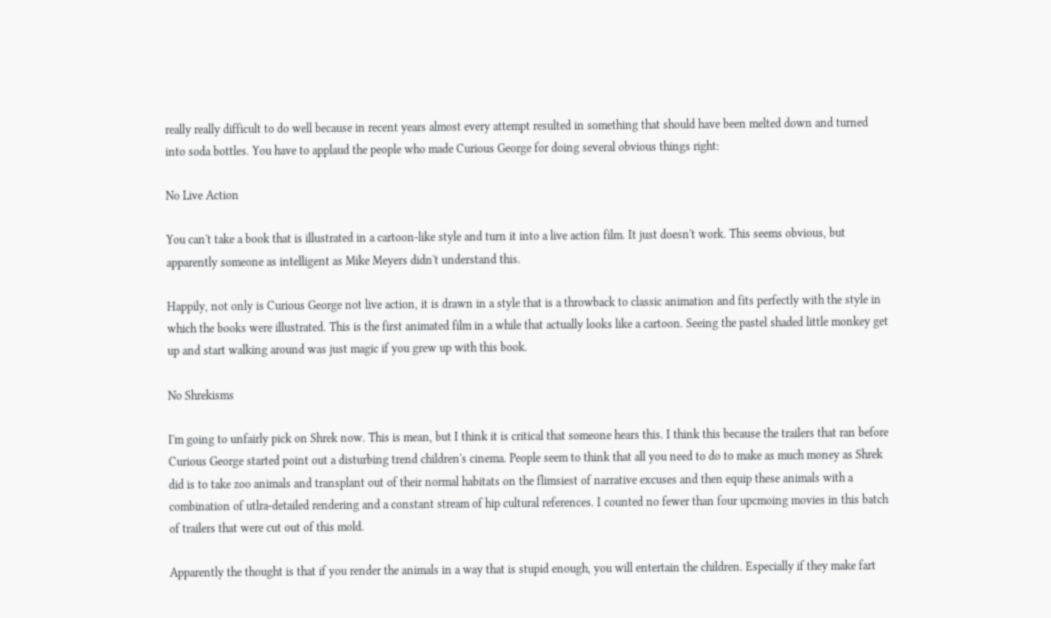really really difficult to do well because in recent years almost every attempt resulted in something that should have been melted down and turned into soda bottles. You have to applaud the people who made Curious George for doing several obvious things right:

No Live Action

You can't take a book that is illustrated in a cartoon-like style and turn it into a live action film. It just doesn't work. This seems obvious, but apparently someone as intelligent as Mike Meyers didn't understand this.

Happily, not only is Curious George not live action, it is drawn in a style that is a throwback to classic animation and fits perfectly with the style in which the books were illustrated. This is the first animated film in a while that actually looks like a cartoon. Seeing the pastel shaded little monkey get up and start walking around was just magic if you grew up with this book.

No Shrekisms

I'm going to unfairly pick on Shrek now. This is mean, but I think it is critical that someone hears this. I think this because the trailers that ran before Curious George started point out a disturbing trend children's cinema. People seem to think that all you need to do to make as much money as Shrek did is to take zoo animals and transplant out of their normal habitats on the flimsiest of narrative excuses and then equip these animals with a combination of utlra-detailed rendering and a constant stream of hip cultural references. I counted no fewer than four upcmoing movies in this batch of trailers that were cut out of this mold.

Apparently the thought is that if you render the animals in a way that is stupid enough, you will entertain the children. Especially if they make fart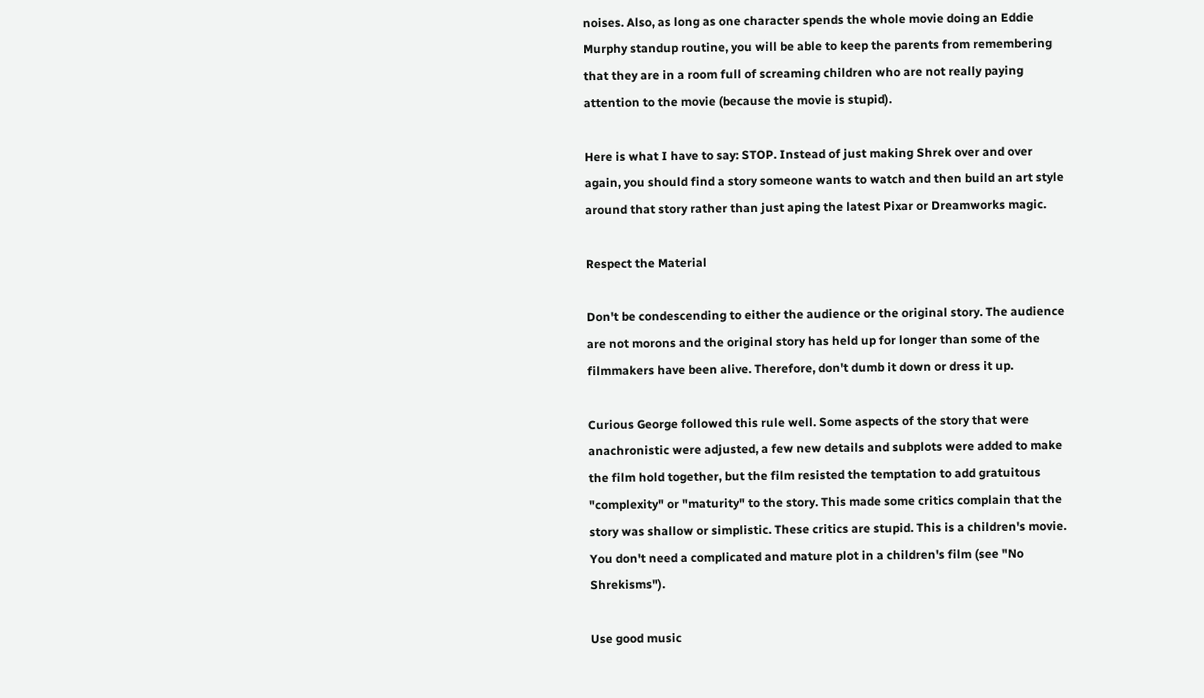noises. Also, as long as one character spends the whole movie doing an Eddie Murphy standup routine, you will be able to keep the parents from remembering that they are in a room full of screaming children who are not really paying attention to the movie (because the movie is stupid).

Here is what I have to say: STOP. Instead of just making Shrek over and over again, you should find a story someone wants to watch and then build an art style around that story rather than just aping the latest Pixar or Dreamworks magic.

Respect the Material

Don't be condescending to either the audience or the original story. The audience are not morons and the original story has held up for longer than some of the filmmakers have been alive. Therefore, don't dumb it down or dress it up.

Curious George followed this rule well. Some aspects of the story that were anachronistic were adjusted, a few new details and subplots were added to make the film hold together, but the film resisted the temptation to add gratuitous "complexity" or "maturity" to the story. This made some critics complain that the story was shallow or simplistic. These critics are stupid. This is a children's movie. You don't need a complicated and mature plot in a children's film (see "No Shrekisms").

Use good music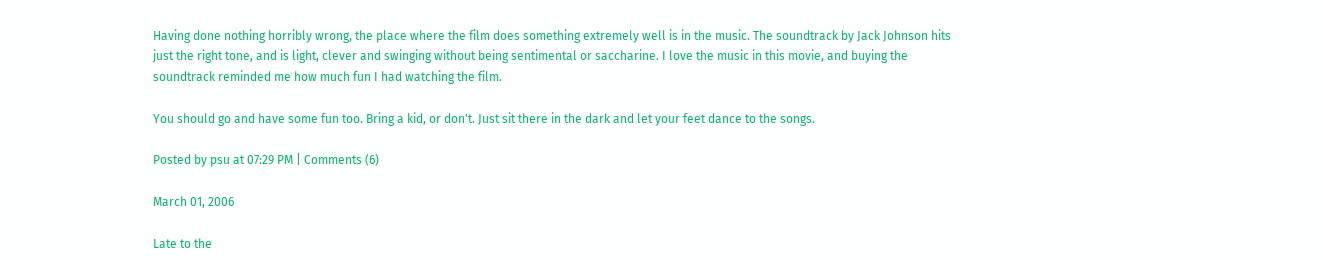Having done nothing horribly wrong, the place where the film does something extremely well is in the music. The soundtrack by Jack Johnson hits just the right tone, and is light, clever and swinging without being sentimental or saccharine. I love the music in this movie, and buying the soundtrack reminded me how much fun I had watching the film.

You should go and have some fun too. Bring a kid, or don't. Just sit there in the dark and let your feet dance to the songs.

Posted by psu at 07:29 PM | Comments (6)

March 01, 2006

Late to the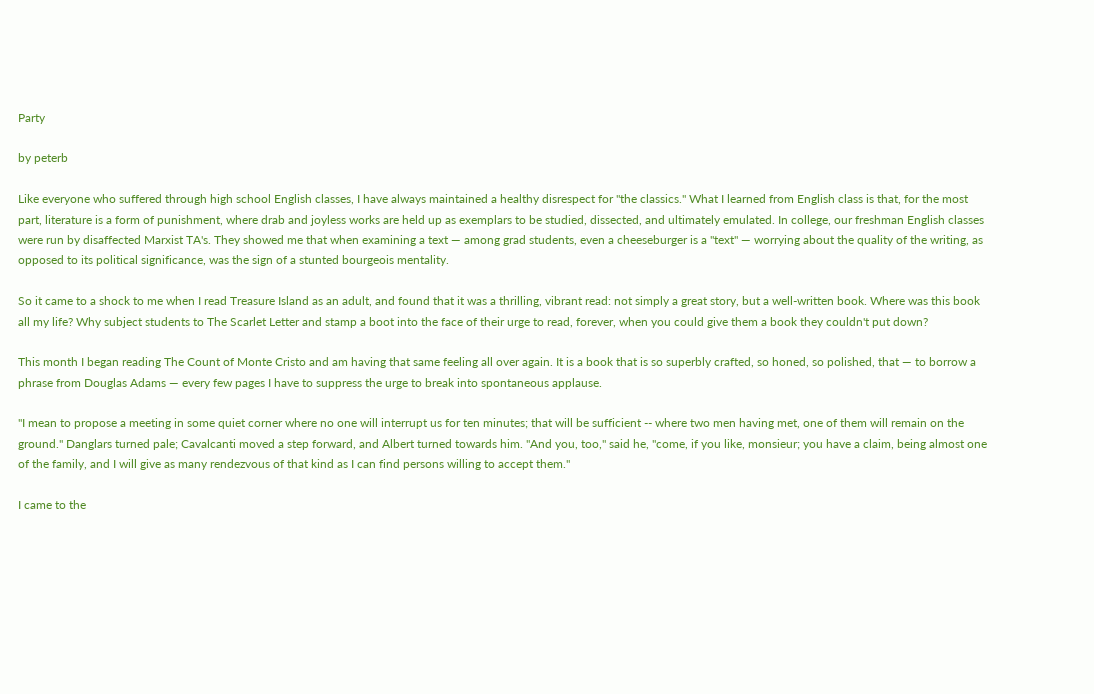Party

by peterb

Like everyone who suffered through high school English classes, I have always maintained a healthy disrespect for "the classics." What I learned from English class is that, for the most part, literature is a form of punishment, where drab and joyless works are held up as exemplars to be studied, dissected, and ultimately emulated. In college, our freshman English classes were run by disaffected Marxist TA's. They showed me that when examining a text — among grad students, even a cheeseburger is a "text" — worrying about the quality of the writing, as opposed to its political significance, was the sign of a stunted bourgeois mentality.

So it came to a shock to me when I read Treasure Island as an adult, and found that it was a thrilling, vibrant read: not simply a great story, but a well-written book. Where was this book all my life? Why subject students to The Scarlet Letter and stamp a boot into the face of their urge to read, forever, when you could give them a book they couldn't put down?

This month I began reading The Count of Monte Cristo and am having that same feeling all over again. It is a book that is so superbly crafted, so honed, so polished, that — to borrow a phrase from Douglas Adams — every few pages I have to suppress the urge to break into spontaneous applause.

"I mean to propose a meeting in some quiet corner where no one will interrupt us for ten minutes; that will be sufficient -- where two men having met, one of them will remain on the ground." Danglars turned pale; Cavalcanti moved a step forward, and Albert turned towards him. "And you, too," said he, "come, if you like, monsieur; you have a claim, being almost one of the family, and I will give as many rendezvous of that kind as I can find persons willing to accept them."

I came to the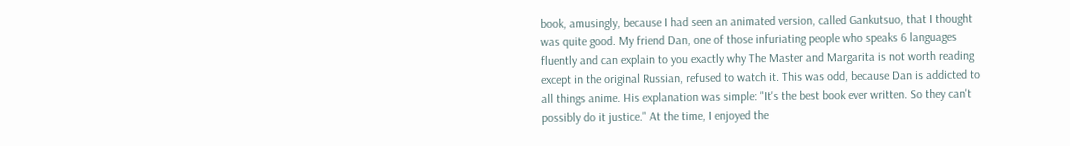book, amusingly, because I had seen an animated version, called Gankutsuo, that I thought was quite good. My friend Dan, one of those infuriating people who speaks 6 languages fluently and can explain to you exactly why The Master and Margarita is not worth reading except in the original Russian, refused to watch it. This was odd, because Dan is addicted to all things anime. His explanation was simple: "It's the best book ever written. So they can't possibly do it justice." At the time, I enjoyed the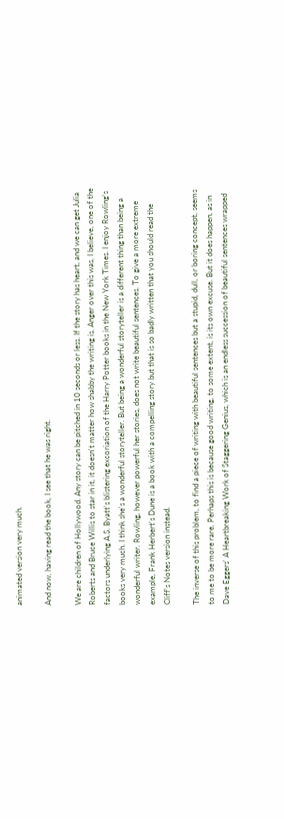animated version very much.

And now, having read the book, I see that he was right.

We are children of Hollywood. Any story can be pitched in 10 seconds or less. If the story has heart, and we can get Julia Roberts and Bruce Willis to star in it, it doesn't matter how shabby the writing is. Anger over this was, I believe, one of the factors underlying A.S. Byatt's blistering excoriation of the Harry Potter books in the New York Times. I enjoy Rowling's books very much. I think she's a wonderful storyteller. But being a wonderful storyteller is a different thing than being a wonderful writer. Rowling, however powerful her stories, does not write beautiful sentences. To give a more extreme example, Frank Herbert's Dune is a book with a compelling story but that is so badly written that you should read the Cliff's Notes version instead.

The inverse of this problem, to find a piece of writing with beautiful sentences but a stupid, dull, or boring concept, seems to me to be more rare. Perhaps this is because good writing, to some extent, is its own excuse. But it does happen, as in Dave Eggers' A Heartbreaking Work of Staggering Genius, which is an endless succession of beautiful sentences wrapped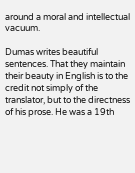around a moral and intellectual vacuum.

Dumas writes beautiful sentences. That they maintain their beauty in English is to the credit not simply of the translator, but to the directness of his prose. He was a 19th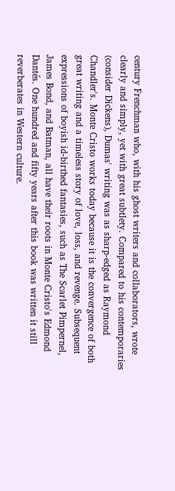century Frenchman who, with his ghost writers and collaborators, wrote clearly and simply, yet with great subtlety. Compared to his contemporaries (consider Dickens), Dumas' writing was as sharp-edged as Raymond Chandler's. Monte Cristo works today because it is the convergence of both great writing and a timeless story of love, loss, and revenge. Subsequent expressions of boyish id-birthed fantasies, such as The Scarlet Pimpernel, James Bond, and Batman, all have their roots in Monte Cristo's Edmond Dantés. One hundred and fifty years after this book was written it still reverberates in Western culture.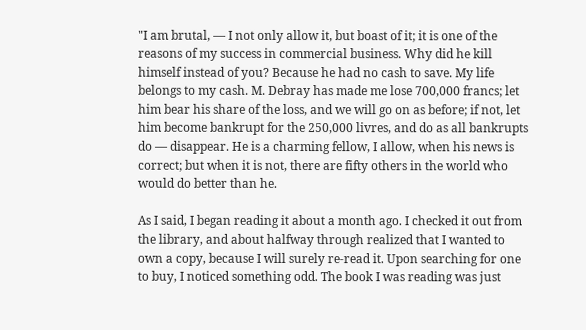"I am brutal, — I not only allow it, but boast of it; it is one of the reasons of my success in commercial business. Why did he kill himself instead of you? Because he had no cash to save. My life belongs to my cash. M. Debray has made me lose 700,000 francs; let him bear his share of the loss, and we will go on as before; if not, let him become bankrupt for the 250,000 livres, and do as all bankrupts do — disappear. He is a charming fellow, I allow, when his news is correct; but when it is not, there are fifty others in the world who would do better than he.

As I said, I began reading it about a month ago. I checked it out from the library, and about halfway through realized that I wanted to own a copy, because I will surely re-read it. Upon searching for one to buy, I noticed something odd. The book I was reading was just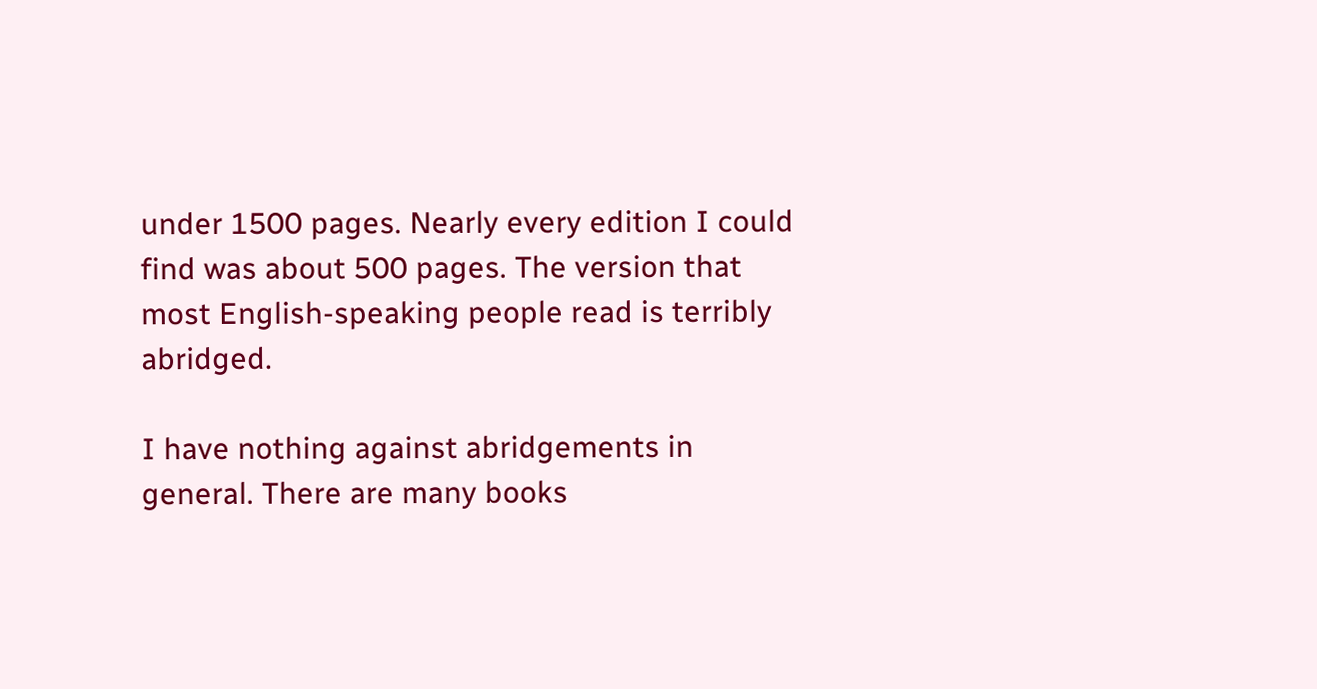under 1500 pages. Nearly every edition I could find was about 500 pages. The version that most English-speaking people read is terribly abridged.

I have nothing against abridgements in general. There are many books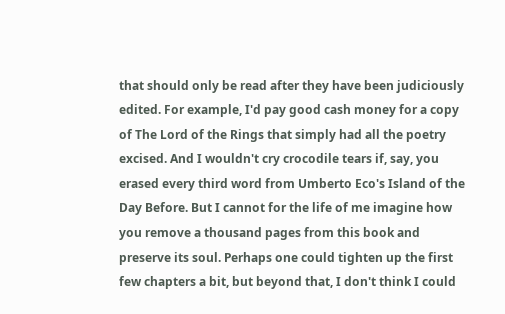that should only be read after they have been judiciously edited. For example, I'd pay good cash money for a copy of The Lord of the Rings that simply had all the poetry excised. And I wouldn't cry crocodile tears if, say, you erased every third word from Umberto Eco's Island of the Day Before. But I cannot for the life of me imagine how you remove a thousand pages from this book and preserve its soul. Perhaps one could tighten up the first few chapters a bit, but beyond that, I don't think I could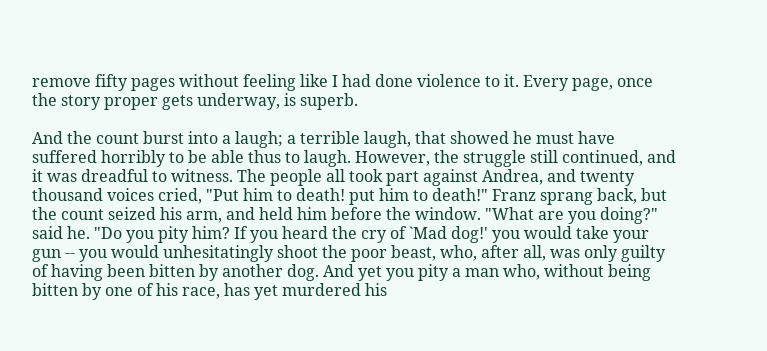remove fifty pages without feeling like I had done violence to it. Every page, once the story proper gets underway, is superb.

And the count burst into a laugh; a terrible laugh, that showed he must have suffered horribly to be able thus to laugh. However, the struggle still continued, and it was dreadful to witness. The people all took part against Andrea, and twenty thousand voices cried, "Put him to death! put him to death!" Franz sprang back, but the count seized his arm, and held him before the window. "What are you doing?" said he. "Do you pity him? If you heard the cry of `Mad dog!' you would take your gun -- you would unhesitatingly shoot the poor beast, who, after all, was only guilty of having been bitten by another dog. And yet you pity a man who, without being bitten by one of his race, has yet murdered his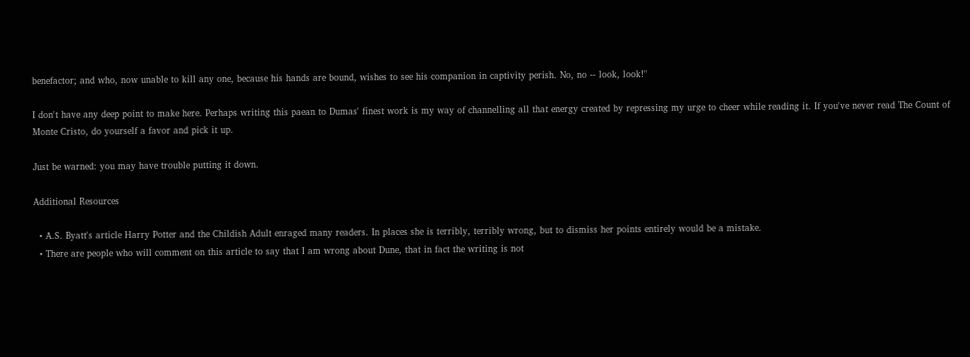benefactor; and who, now unable to kill any one, because his hands are bound, wishes to see his companion in captivity perish. No, no -- look, look!"

I don't have any deep point to make here. Perhaps writing this paean to Dumas' finest work is my way of channelling all that energy created by repressing my urge to cheer while reading it. If you've never read The Count of Monte Cristo, do yourself a favor and pick it up.

Just be warned: you may have trouble putting it down.

Additional Resources

  • A.S. Byatt's article Harry Potter and the Childish Adult enraged many readers. In places she is terribly, terribly wrong, but to dismiss her points entirely would be a mistake.
  • There are people who will comment on this article to say that I am wrong about Dune, that in fact the writing is not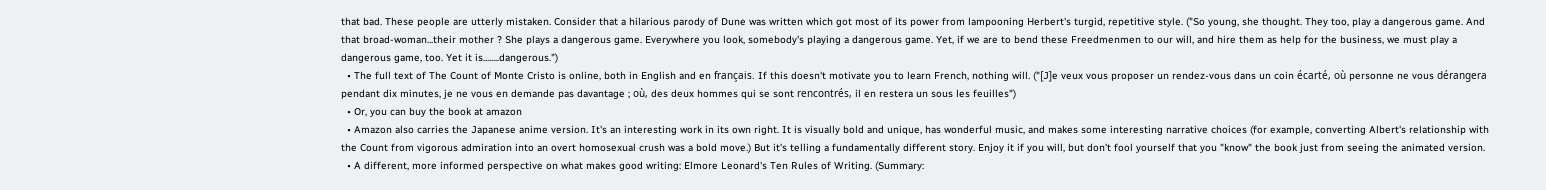that bad. These people are utterly mistaken. Consider that a hilarious parody of Dune was written which got most of its power from lampooning Herbert's turgid, repetitive style. ("So young, she thought. They too, play a dangerous game. And that broad-woman...their mother ? She plays a dangerous game. Everywhere you look, somebody's playing a dangerous game. Yet, if we are to bend these Freedmenmen to our will, and hire them as help for the business, we must play a dangerous game, too. Yet it is........dangerous.")
  • The full text of The Count of Monte Cristo is online, both in English and en français. If this doesn't motivate you to learn French, nothing will. ("[J]e veux vous proposer un rendez-vous dans un coin écarté, où personne ne vous dérangera pendant dix minutes, je ne vous en demande pas davantage ; où, des deux hommes qui se sont rencontrés, il en restera un sous les feuilles")
  • Or, you can buy the book at amazon
  • Amazon also carries the Japanese anime version. It's an interesting work in its own right. It is visually bold and unique, has wonderful music, and makes some interesting narrative choices (for example, converting Albert's relationship with the Count from vigorous admiration into an overt homosexual crush was a bold move.) But it's telling a fundamentally different story. Enjoy it if you will, but don't fool yourself that you "know" the book just from seeing the animated version.
  • A different, more informed perspective on what makes good writing: Elmore Leonard's Ten Rules of Writing. (Summary: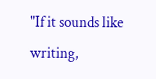"If it sounds like writing,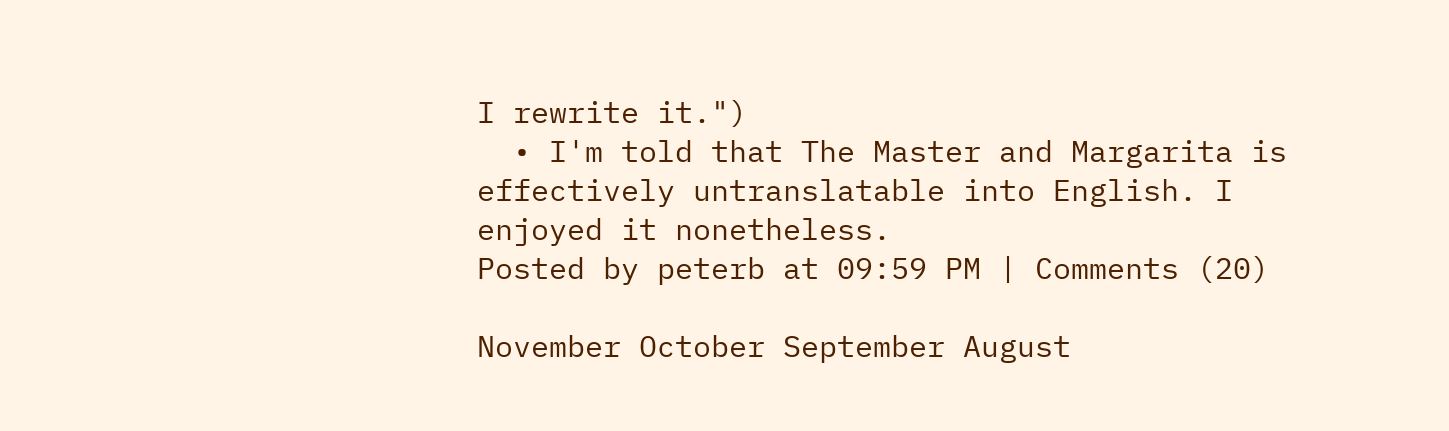I rewrite it.")
  • I'm told that The Master and Margarita is effectively untranslatable into English. I enjoyed it nonetheless.
Posted by peterb at 09:59 PM | Comments (20)

November October September August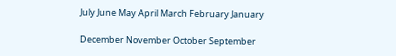July June May April March February January

December November October September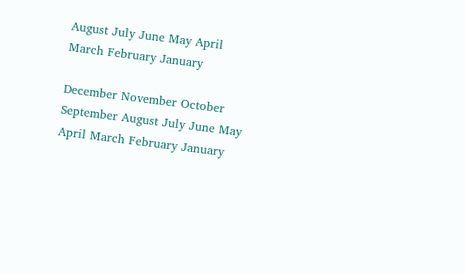August July June May April March February January

December November October September August July June May April March February January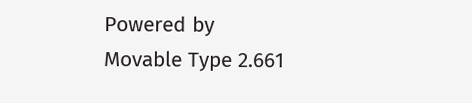Powered by
Movable Type 2.661